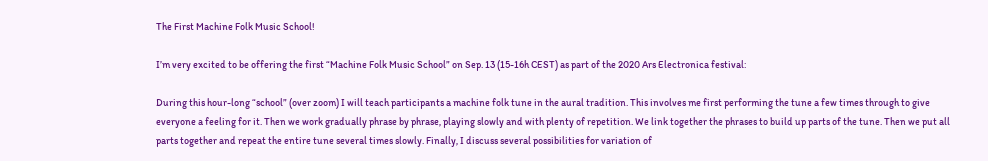The First Machine Folk Music School!

I’m very excited to be offering the first “Machine Folk Music School” on Sep. 13 (15-16h CEST) as part of the 2020 Ars Electronica festival:

During this hour-long “school” (over zoom) I will teach participants a machine folk tune in the aural tradition. This involves me first performing the tune a few times through to give everyone a feeling for it. Then we work gradually phrase by phrase, playing slowly and with plenty of repetition. We link together the phrases to build up parts of the tune. Then we put all parts together and repeat the entire tune several times slowly. Finally, I discuss several possibilities for variation of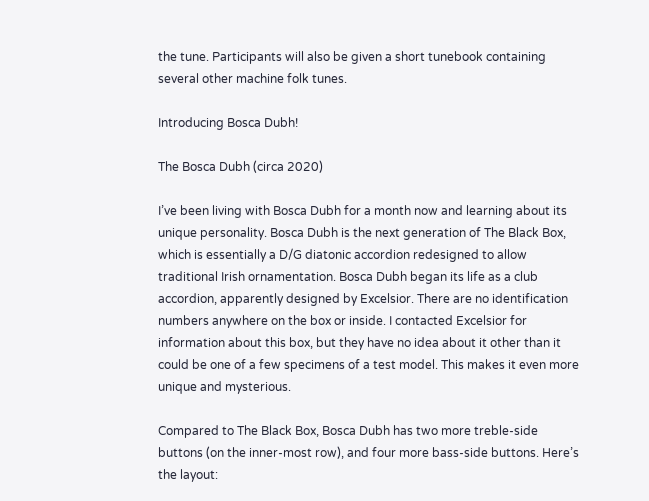the tune. Participants will also be given a short tunebook containing several other machine folk tunes.

Introducing Bosca Dubh!

The Bosca Dubh (circa 2020)

I’ve been living with Bosca Dubh for a month now and learning about its unique personality. Bosca Dubh is the next generation of The Black Box, which is essentially a D/G diatonic accordion redesigned to allow traditional Irish ornamentation. Bosca Dubh began its life as a club accordion, apparently designed by Excelsior. There are no identification numbers anywhere on the box or inside. I contacted Excelsior for information about this box, but they have no idea about it other than it could be one of a few specimens of a test model. This makes it even more unique and mysterious.

Compared to The Black Box, Bosca Dubh has two more treble-side buttons (on the inner-most row), and four more bass-side buttons. Here’s the layout: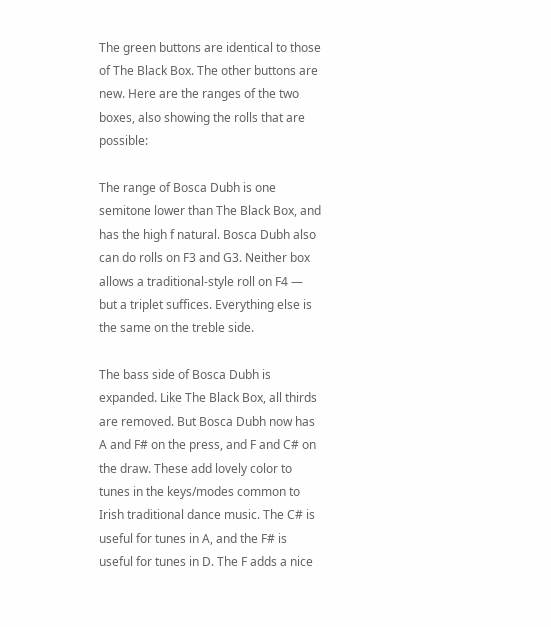The green buttons are identical to those of The Black Box. The other buttons are new. Here are the ranges of the two boxes, also showing the rolls that are possible:

The range of Bosca Dubh is one semitone lower than The Black Box, and has the high f natural. Bosca Dubh also can do rolls on F3 and G3. Neither box allows a traditional-style roll on F4 — but a triplet suffices. Everything else is the same on the treble side.

The bass side of Bosca Dubh is expanded. Like The Black Box, all thirds are removed. But Bosca Dubh now has A and F# on the press, and F and C# on the draw. These add lovely color to tunes in the keys/modes common to Irish traditional dance music. The C# is useful for tunes in A, and the F# is useful for tunes in D. The F adds a nice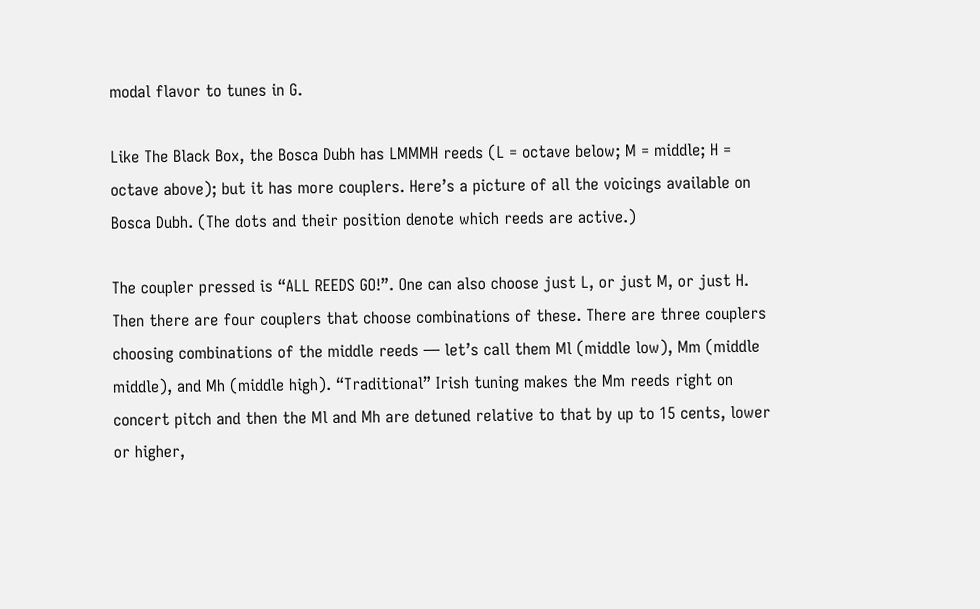modal flavor to tunes in G.

Like The Black Box, the Bosca Dubh has LMMMH reeds (L = octave below; M = middle; H = octave above); but it has more couplers. Here’s a picture of all the voicings available on Bosca Dubh. (The dots and their position denote which reeds are active.)

The coupler pressed is “ALL REEDS GO!”. One can also choose just L, or just M, or just H. Then there are four couplers that choose combinations of these. There are three couplers choosing combinations of the middle reeds — let’s call them Ml (middle low), Mm (middle middle), and Mh (middle high). “Traditional” Irish tuning makes the Mm reeds right on concert pitch and then the Ml and Mh are detuned relative to that by up to 15 cents, lower or higher,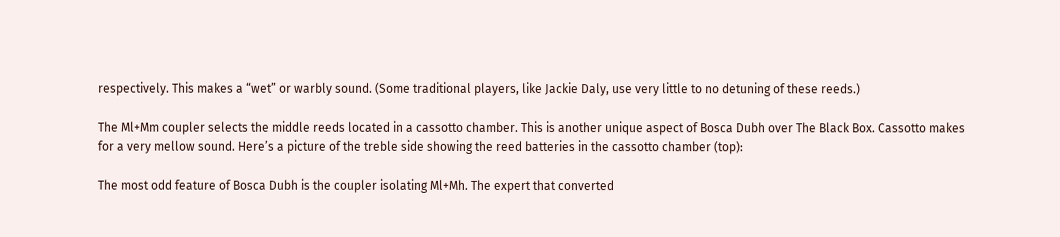respectively. This makes a “wet” or warbly sound. (Some traditional players, like Jackie Daly, use very little to no detuning of these reeds.)

The Ml+Mm coupler selects the middle reeds located in a cassotto chamber. This is another unique aspect of Bosca Dubh over The Black Box. Cassotto makes for a very mellow sound. Here’s a picture of the treble side showing the reed batteries in the cassotto chamber (top):

The most odd feature of Bosca Dubh is the coupler isolating Ml+Mh. The expert that converted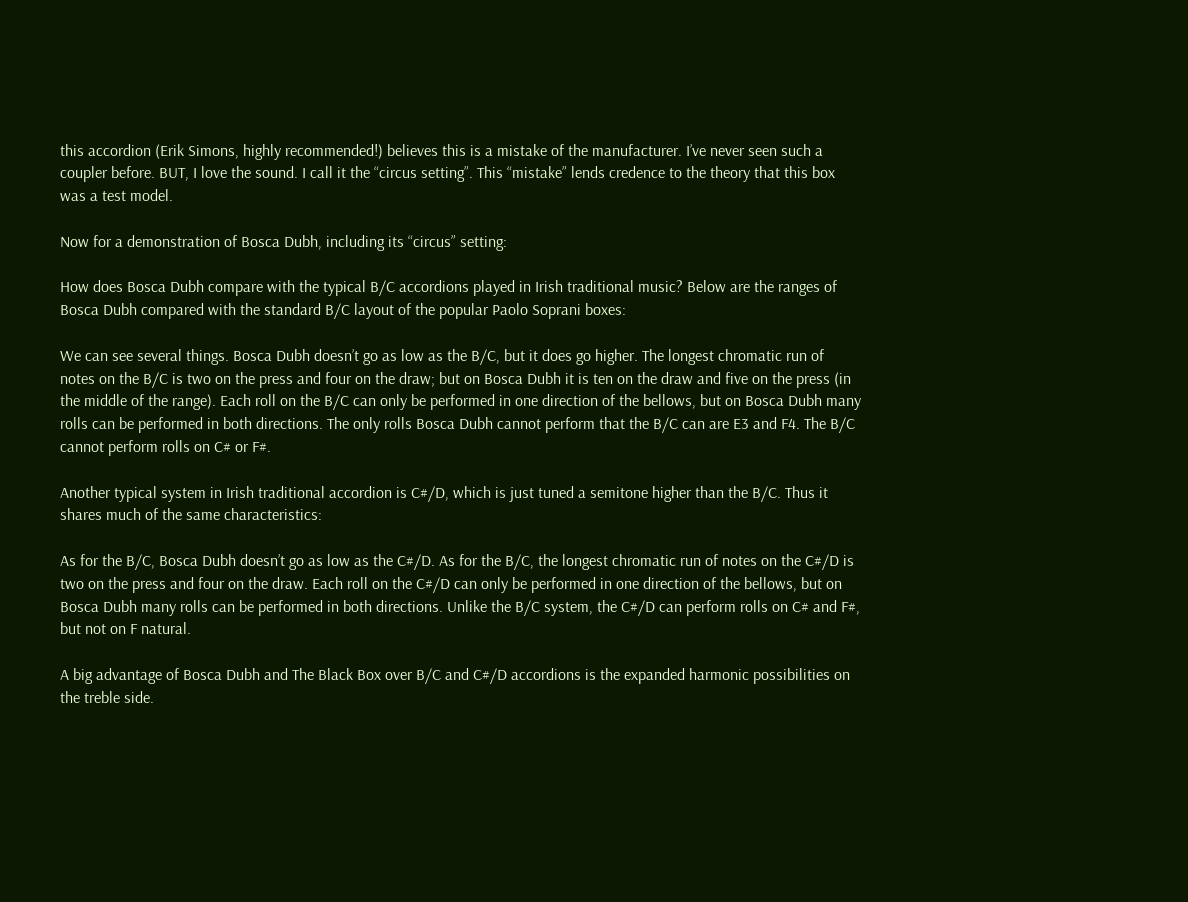this accordion (Erik Simons, highly recommended!) believes this is a mistake of the manufacturer. I’ve never seen such a coupler before. BUT, I love the sound. I call it the “circus setting”. This “mistake” lends credence to the theory that this box was a test model.

Now for a demonstration of Bosca Dubh, including its “circus” setting:

How does Bosca Dubh compare with the typical B/C accordions played in Irish traditional music? Below are the ranges of Bosca Dubh compared with the standard B/C layout of the popular Paolo Soprani boxes:

We can see several things. Bosca Dubh doesn’t go as low as the B/C, but it does go higher. The longest chromatic run of notes on the B/C is two on the press and four on the draw; but on Bosca Dubh it is ten on the draw and five on the press (in the middle of the range). Each roll on the B/C can only be performed in one direction of the bellows, but on Bosca Dubh many rolls can be performed in both directions. The only rolls Bosca Dubh cannot perform that the B/C can are E3 and F4. The B/C cannot perform rolls on C# or F#.

Another typical system in Irish traditional accordion is C#/D, which is just tuned a semitone higher than the B/C. Thus it shares much of the same characteristics:

As for the B/C, Bosca Dubh doesn’t go as low as the C#/D. As for the B/C, the longest chromatic run of notes on the C#/D is two on the press and four on the draw. Each roll on the C#/D can only be performed in one direction of the bellows, but on Bosca Dubh many rolls can be performed in both directions. Unlike the B/C system, the C#/D can perform rolls on C# and F#, but not on F natural.

A big advantage of Bosca Dubh and The Black Box over B/C and C#/D accordions is the expanded harmonic possibilities on the treble side.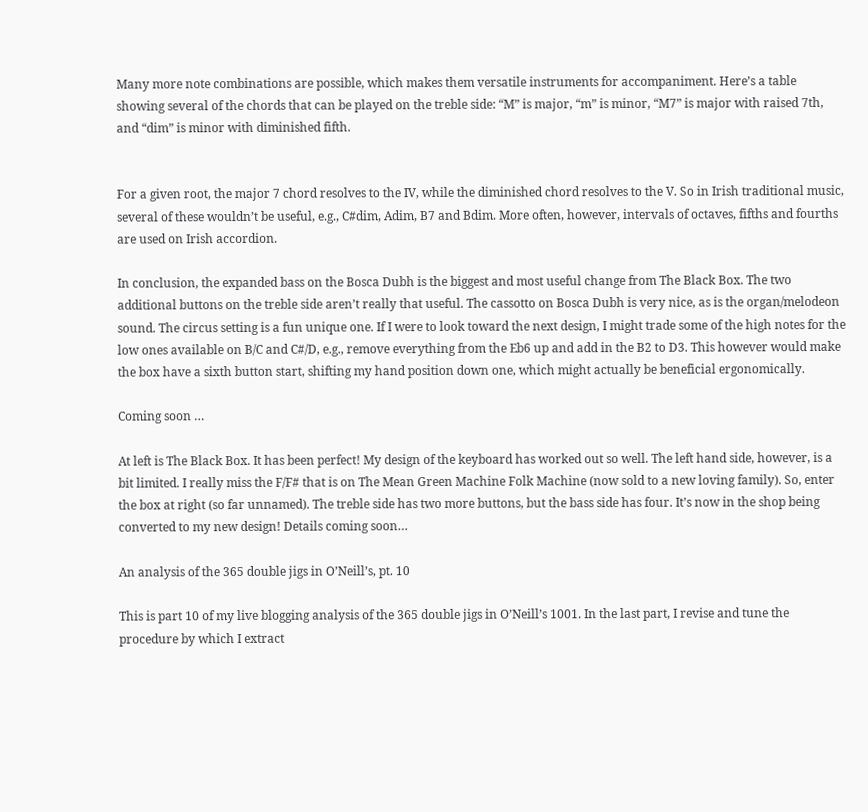Many more note combinations are possible, which makes them versatile instruments for accompaniment. Here’s a table showing several of the chords that can be played on the treble side: “M” is major, “m” is minor, “M7” is major with raised 7th, and “dim” is minor with diminished fifth.


For a given root, the major 7 chord resolves to the IV, while the diminished chord resolves to the V. So in Irish traditional music, several of these wouldn’t be useful, e.g., C#dim, Adim, B7 and Bdim. More often, however, intervals of octaves, fifths and fourths are used on Irish accordion.

In conclusion, the expanded bass on the Bosca Dubh is the biggest and most useful change from The Black Box. The two additional buttons on the treble side aren’t really that useful. The cassotto on Bosca Dubh is very nice, as is the organ/melodeon sound. The circus setting is a fun unique one. If I were to look toward the next design, I might trade some of the high notes for the low ones available on B/C and C#/D, e.g., remove everything from the Eb6 up and add in the B2 to D3. This however would make the box have a sixth button start, shifting my hand position down one, which might actually be beneficial ergonomically.

Coming soon …

At left is The Black Box. It has been perfect! My design of the keyboard has worked out so well. The left hand side, however, is a bit limited. I really miss the F/F# that is on The Mean Green Machine Folk Machine (now sold to a new loving family). So, enter the box at right (so far unnamed). The treble side has two more buttons, but the bass side has four. It’s now in the shop being converted to my new design! Details coming soon…

An analysis of the 365 double jigs in O’Neill’s, pt. 10

This is part 10 of my live blogging analysis of the 365 double jigs in O’Neill’s 1001. In the last part, I revise and tune the procedure by which I extract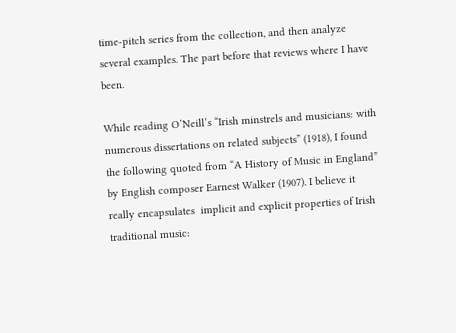time-pitch series from the collection, and then analyze several examples. The part before that reviews where I have been.

While reading O’Neill’s “Irish minstrels and musicians: with numerous dissertations on related subjects” (1918), I found the following quoted from “A History of Music in England” by English composer Earnest Walker (1907). I believe it really encapsulates  implicit and explicit properties of Irish traditional music: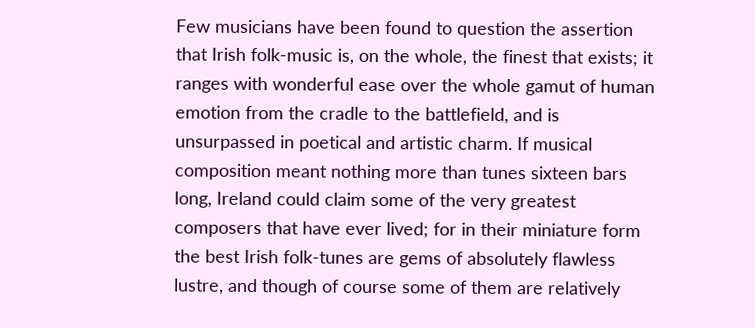Few musicians have been found to question the assertion that Irish folk-music is, on the whole, the finest that exists; it ranges with wonderful ease over the whole gamut of human emotion from the cradle to the battlefield, and is unsurpassed in poetical and artistic charm. If musical composition meant nothing more than tunes sixteen bars long, Ireland could claim some of the very greatest composers that have ever lived; for in their miniature form the best Irish folk-tunes are gems of absolutely flawless lustre, and though of course some of them are relatively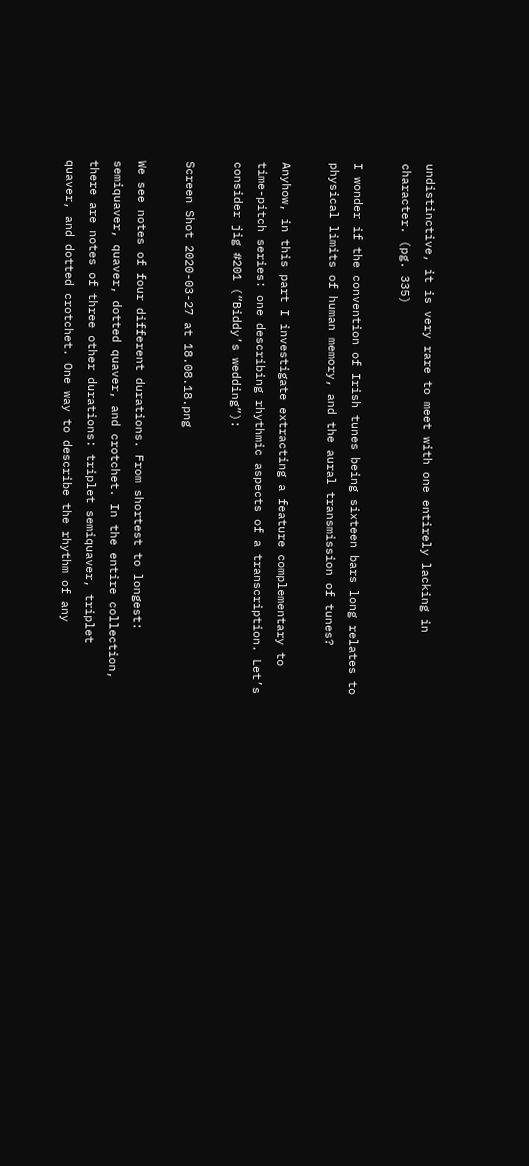undistinctive, it is very rare to meet with one entirely lacking in character. (pg. 335)

I wonder if the convention of Irish tunes being sixteen bars long relates to physical limits of human memory, and the aural transmission of tunes?

Anyhow, in this part I investigate extracting a feature complementary to time-pitch series: one describing rhythmic aspects of a transcription. Let’s consider jig #201 (“Biddy’s wedding”):

Screen Shot 2020-03-27 at 18.08.18.png

We see notes of four different durations. From shortest to longest: semiquaver, quaver, dotted quaver, and crotchet. In the entire collection, there are notes of three other durations: triplet semiquaver, triplet quaver, and dotted crotchet. One way to describe the rhythm of any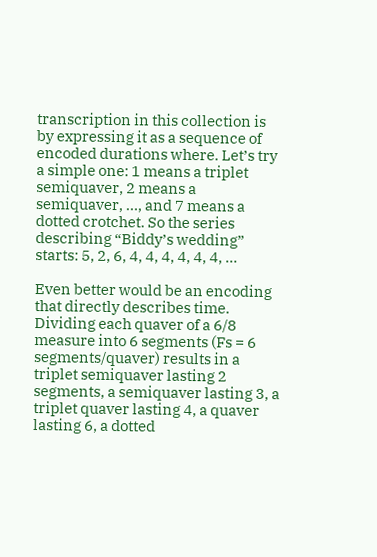transcription in this collection is by expressing it as a sequence of encoded durations where. Let’s try a simple one: 1 means a triplet semiquaver, 2 means a semiquaver, …, and 7 means a dotted crotchet. So the series describing “Biddy’s wedding” starts: 5, 2, 6, 4, 4, 4, 4, 4, 4, …

Even better would be an encoding that directly describes time. Dividing each quaver of a 6/8 measure into 6 segments (Fs = 6 segments/quaver) results in a triplet semiquaver lasting 2 segments, a semiquaver lasting 3, a triplet quaver lasting 4, a quaver lasting 6, a dotted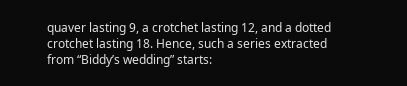quaver lasting 9, a crotchet lasting 12, and a dotted crotchet lasting 18. Hence, such a series extracted from “Biddy’s wedding” starts: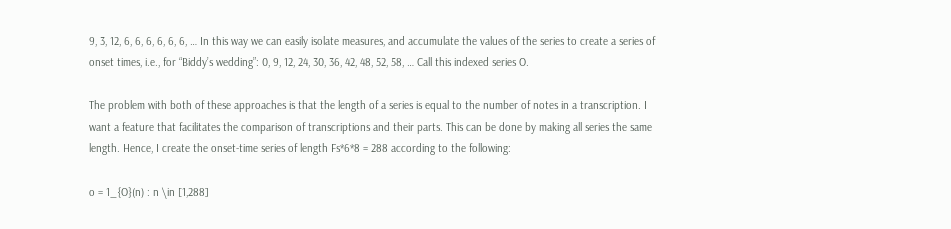9, 3, 12, 6, 6, 6, 6, 6, 6, … In this way we can easily isolate measures, and accumulate the values of the series to create a series of onset times, i.e., for “Biddy’s wedding”: 0, 9, 12, 24, 30, 36, 42, 48, 52, 58, … Call this indexed series O.

The problem with both of these approaches is that the length of a series is equal to the number of notes in a transcription. I want a feature that facilitates the comparison of transcriptions and their parts. This can be done by making all series the same length. Hence, I create the onset-time series of length Fs*6*8 = 288 according to the following:

o = 1_{O}(n) : n \in [1,288]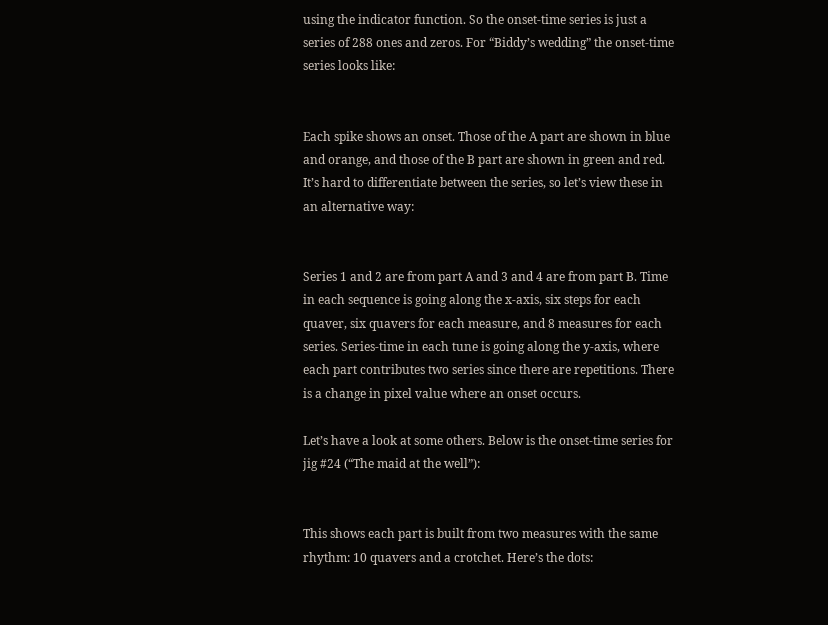using the indicator function. So the onset-time series is just a series of 288 ones and zeros. For “Biddy’s wedding” the onset-time series looks like:


Each spike shows an onset. Those of the A part are shown in blue and orange, and those of the B part are shown in green and red. It’s hard to differentiate between the series, so let’s view these in an alternative way:


Series 1 and 2 are from part A and 3 and 4 are from part B. Time in each sequence is going along the x-axis, six steps for each quaver, six quavers for each measure, and 8 measures for each series. Series-time in each tune is going along the y-axis, where each part contributes two series since there are repetitions. There is a change in pixel value where an onset occurs.

Let’s have a look at some others. Below is the onset-time series for jig #24 (“The maid at the well”):


This shows each part is built from two measures with the same rhythm: 10 quavers and a crotchet. Here’s the dots: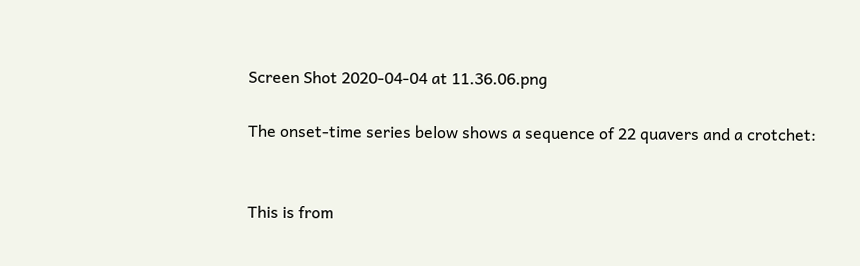Screen Shot 2020-04-04 at 11.36.06.png

The onset-time series below shows a sequence of 22 quavers and a crotchet:


This is from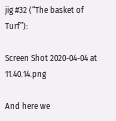jig #32 (“The basket of Turf”):

Screen Shot 2020-04-04 at 11.40.14.png

And here we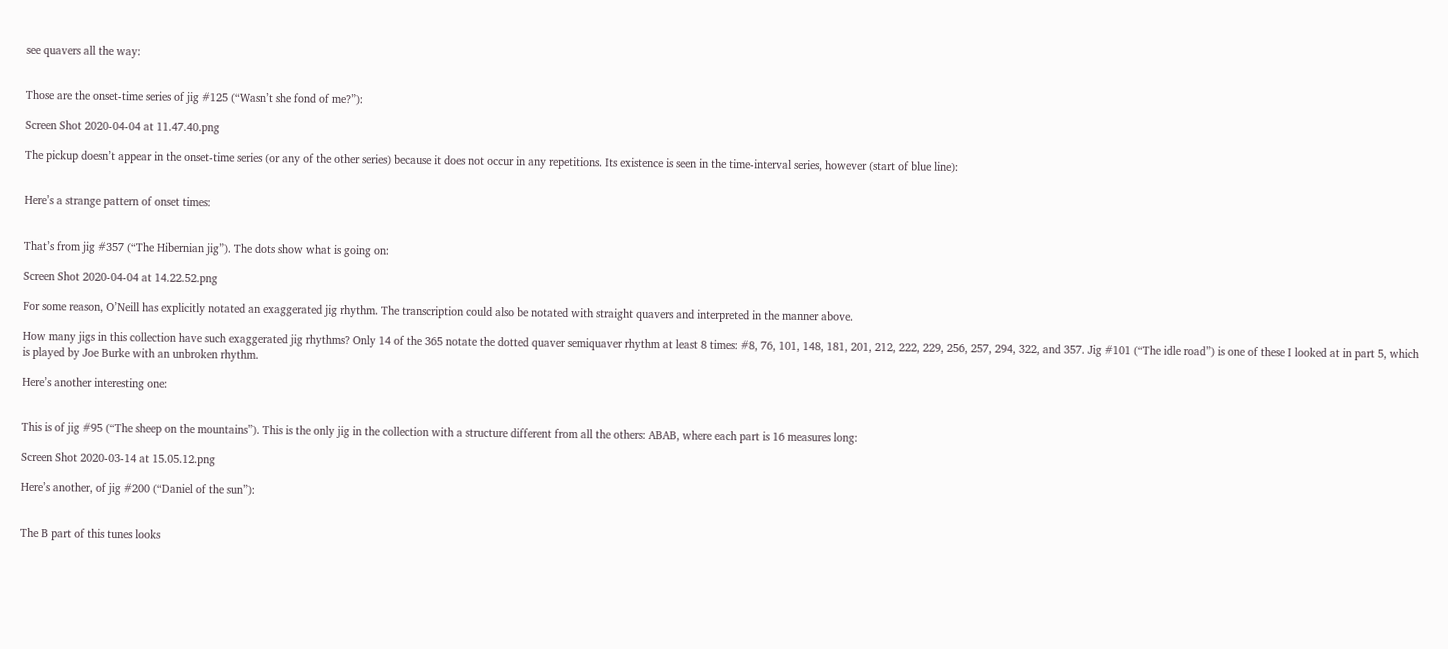see quavers all the way:


Those are the onset-time series of jig #125 (“Wasn’t she fond of me?”):

Screen Shot 2020-04-04 at 11.47.40.png

The pickup doesn’t appear in the onset-time series (or any of the other series) because it does not occur in any repetitions. Its existence is seen in the time-interval series, however (start of blue line):


Here’s a strange pattern of onset times:


That’s from jig #357 (“The Hibernian jig”). The dots show what is going on:

Screen Shot 2020-04-04 at 14.22.52.png

For some reason, O’Neill has explicitly notated an exaggerated jig rhythm. The transcription could also be notated with straight quavers and interpreted in the manner above.

How many jigs in this collection have such exaggerated jig rhythms? Only 14 of the 365 notate the dotted quaver semiquaver rhythm at least 8 times: #8, 76, 101, 148, 181, 201, 212, 222, 229, 256, 257, 294, 322, and 357. Jig #101 (“The idle road”) is one of these I looked at in part 5, which is played by Joe Burke with an unbroken rhythm.

Here’s another interesting one:


This is of jig #95 (“The sheep on the mountains”). This is the only jig in the collection with a structure different from all the others: ABAB, where each part is 16 measures long:

Screen Shot 2020-03-14 at 15.05.12.png

Here’s another, of jig #200 (“Daniel of the sun”):


The B part of this tunes looks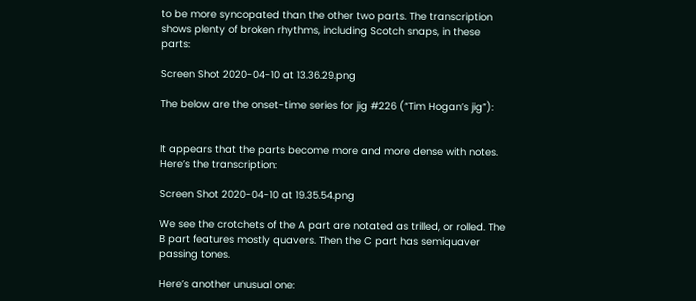to be more syncopated than the other two parts. The transcription shows plenty of broken rhythms, including Scotch snaps, in these parts:

Screen Shot 2020-04-10 at 13.36.29.png

The below are the onset-time series for jig #226 (“Tim Hogan’s jig”):


It appears that the parts become more and more dense with notes. Here’s the transcription:

Screen Shot 2020-04-10 at 19.35.54.png

We see the crotchets of the A part are notated as trilled, or rolled. The B part features mostly quavers. Then the C part has semiquaver passing tones.

Here’s another unusual one: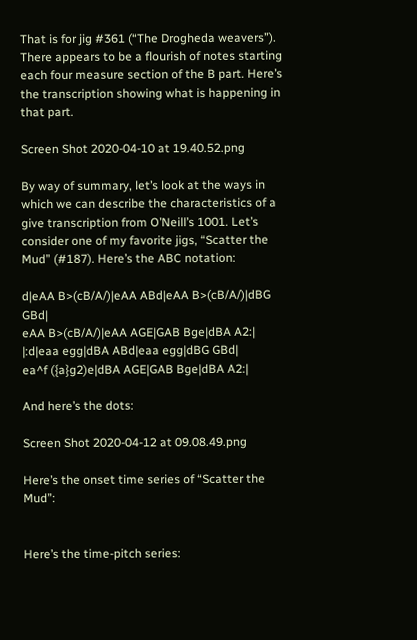That is for jig #361 (“The Drogheda weavers”). There appears to be a flourish of notes starting each four measure section of the B part. Here’s the transcription showing what is happening in that part.

Screen Shot 2020-04-10 at 19.40.52.png

By way of summary, let’s look at the ways in which we can describe the characteristics of a give transcription from O’Neill’s 1001. Let’s consider one of my favorite jigs, “Scatter the Mud” (#187). Here’s the ABC notation:

d|eAA B>(cB/A/)|eAA ABd|eAA B>(cB/A/)|dBG GBd|
eAA B>(cB/A/)|eAA AGE|GAB Bge|dBA A2:|
|:d|eaa egg|dBA ABd|eaa egg|dBG GBd|
ea^f ({a}g2)e|dBA AGE|GAB Bge|dBA A2:|

And here’s the dots:

Screen Shot 2020-04-12 at 09.08.49.png

Here’s the onset time series of “Scatter the Mud”:


Here’s the time-pitch series: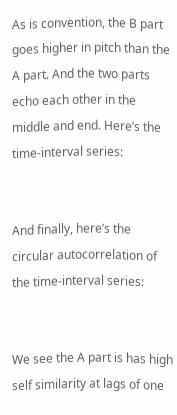As is convention, the B part goes higher in pitch than the A part. And the two parts echo each other in the middle and end. Here’s the time-interval series:


And finally, here’s the circular autocorrelation of the time-interval series:


We see the A part is has high self similarity at lags of one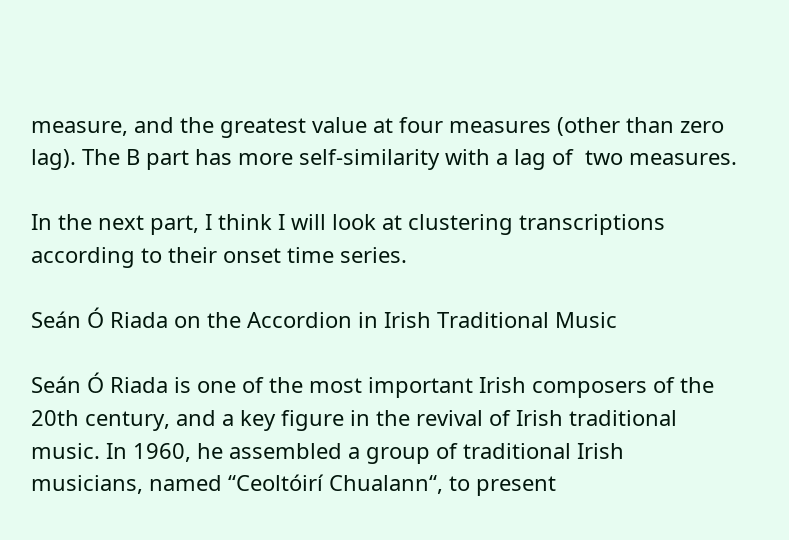measure, and the greatest value at four measures (other than zero lag). The B part has more self-similarity with a lag of  two measures.

In the next part, I think I will look at clustering transcriptions according to their onset time series.

Seán Ó Riada on the Accordion in Irish Traditional Music

Seán Ó Riada is one of the most important Irish composers of the 20th century, and a key figure in the revival of Irish traditional music. In 1960, he assembled a group of traditional Irish musicians, named “Ceoltóirí Chualann“, to present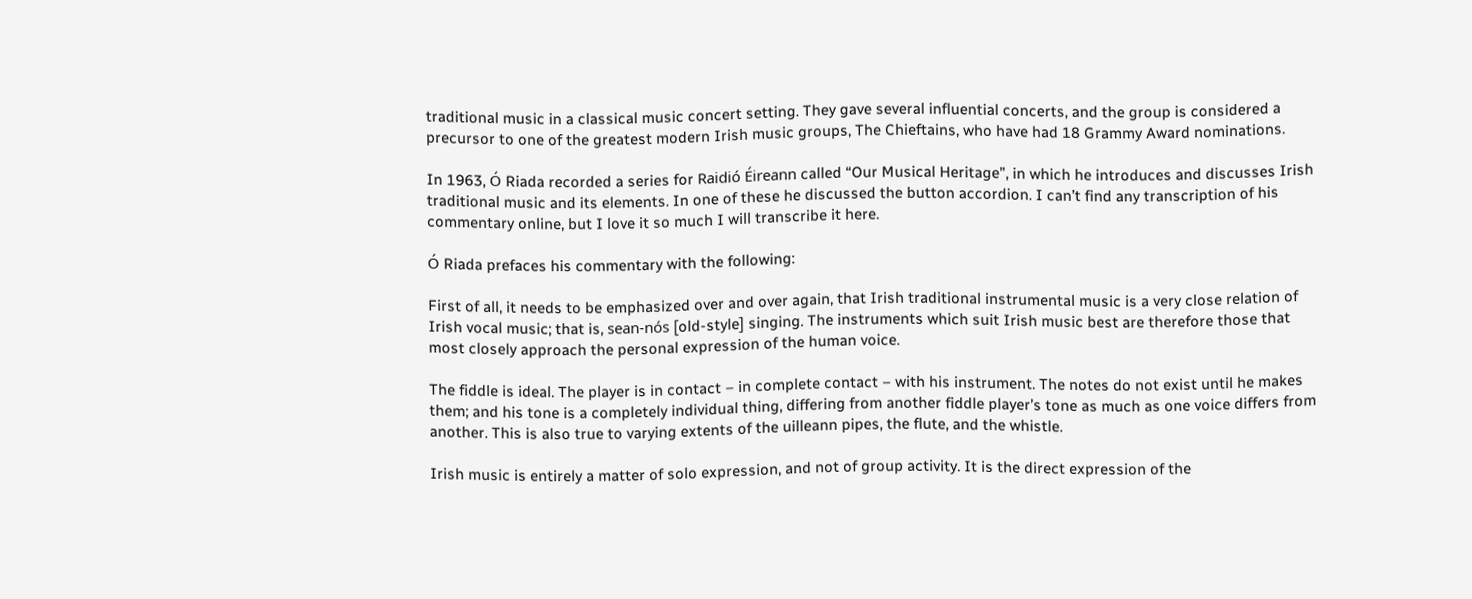traditional music in a classical music concert setting. They gave several influential concerts, and the group is considered a precursor to one of the greatest modern Irish music groups, The Chieftains, who have had 18 Grammy Award nominations.

In 1963, Ó Riada recorded a series for Raidió Éireann called “Our Musical Heritage”, in which he introduces and discusses Irish traditional music and its elements. In one of these he discussed the button accordion. I can’t find any transcription of his commentary online, but I love it so much I will transcribe it here.

Ó Riada prefaces his commentary with the following:

First of all, it needs to be emphasized over and over again, that Irish traditional instrumental music is a very close relation of Irish vocal music; that is, sean-nós [old-style] singing. The instruments which suit Irish music best are therefore those that most closely approach the personal expression of the human voice.

The fiddle is ideal. The player is in contact – in complete contact – with his instrument. The notes do not exist until he makes them; and his tone is a completely individual thing, differing from another fiddle player’s tone as much as one voice differs from another. This is also true to varying extents of the uilleann pipes, the flute, and the whistle.

Irish music is entirely a matter of solo expression, and not of group activity. It is the direct expression of the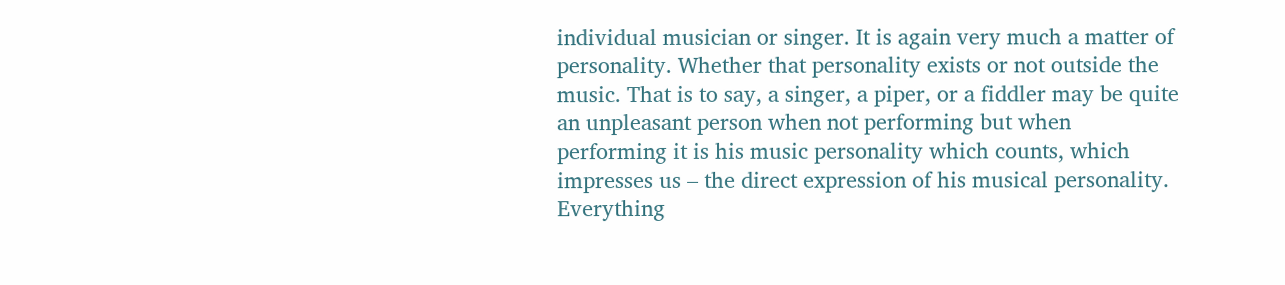individual musician or singer. It is again very much a matter of personality. Whether that personality exists or not outside the music. That is to say, a singer, a piper, or a fiddler may be quite an unpleasant person when not performing but when performing it is his music personality which counts, which impresses us – the direct expression of his musical personality. Everything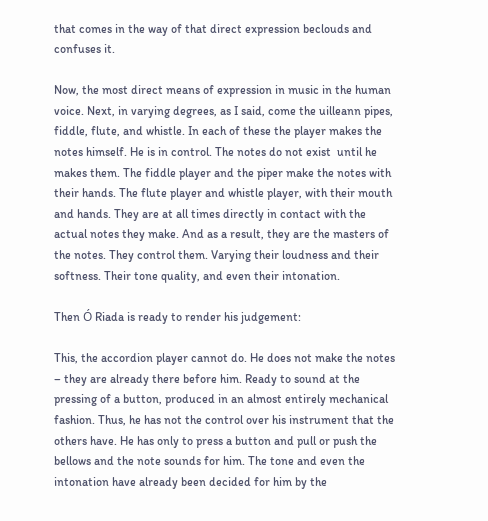that comes in the way of that direct expression beclouds and confuses it.

Now, the most direct means of expression in music in the human voice. Next, in varying degrees, as I said, come the uilleann pipes, fiddle, flute, and whistle. In each of these the player makes the notes himself. He is in control. The notes do not exist  until he makes them. The fiddle player and the piper make the notes with their hands. The flute player and whistle player, with their mouth and hands. They are at all times directly in contact with the actual notes they make. And as a result, they are the masters of the notes. They control them. Varying their loudness and their softness. Their tone quality, and even their intonation.

Then Ó Riada is ready to render his judgement:

This, the accordion player cannot do. He does not make the notes – they are already there before him. Ready to sound at the pressing of a button, produced in an almost entirely mechanical fashion. Thus, he has not the control over his instrument that the others have. He has only to press a button and pull or push the bellows and the note sounds for him. The tone and even the intonation have already been decided for him by the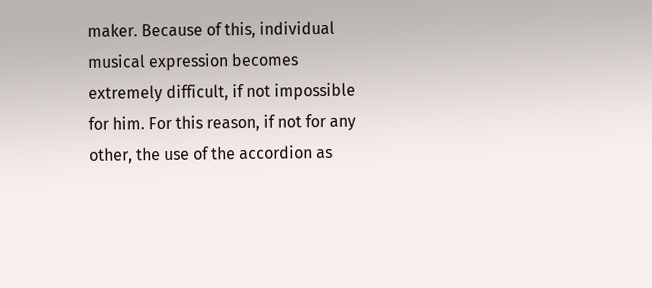maker. Because of this, individual musical expression becomes extremely difficult, if not impossible for him. For this reason, if not for any other, the use of the accordion as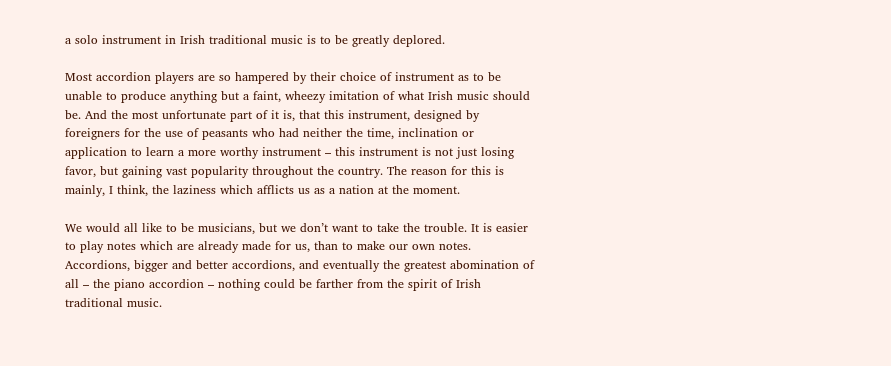a solo instrument in Irish traditional music is to be greatly deplored.

Most accordion players are so hampered by their choice of instrument as to be unable to produce anything but a faint, wheezy imitation of what Irish music should be. And the most unfortunate part of it is, that this instrument, designed by foreigners for the use of peasants who had neither the time, inclination or application to learn a more worthy instrument – this instrument is not just losing favor, but gaining vast popularity throughout the country. The reason for this is mainly, I think, the laziness which afflicts us as a nation at the moment.

We would all like to be musicians, but we don’t want to take the trouble. It is easier to play notes which are already made for us, than to make our own notes. Accordions, bigger and better accordions, and eventually the greatest abomination of all – the piano accordion – nothing could be farther from the spirit of Irish traditional music.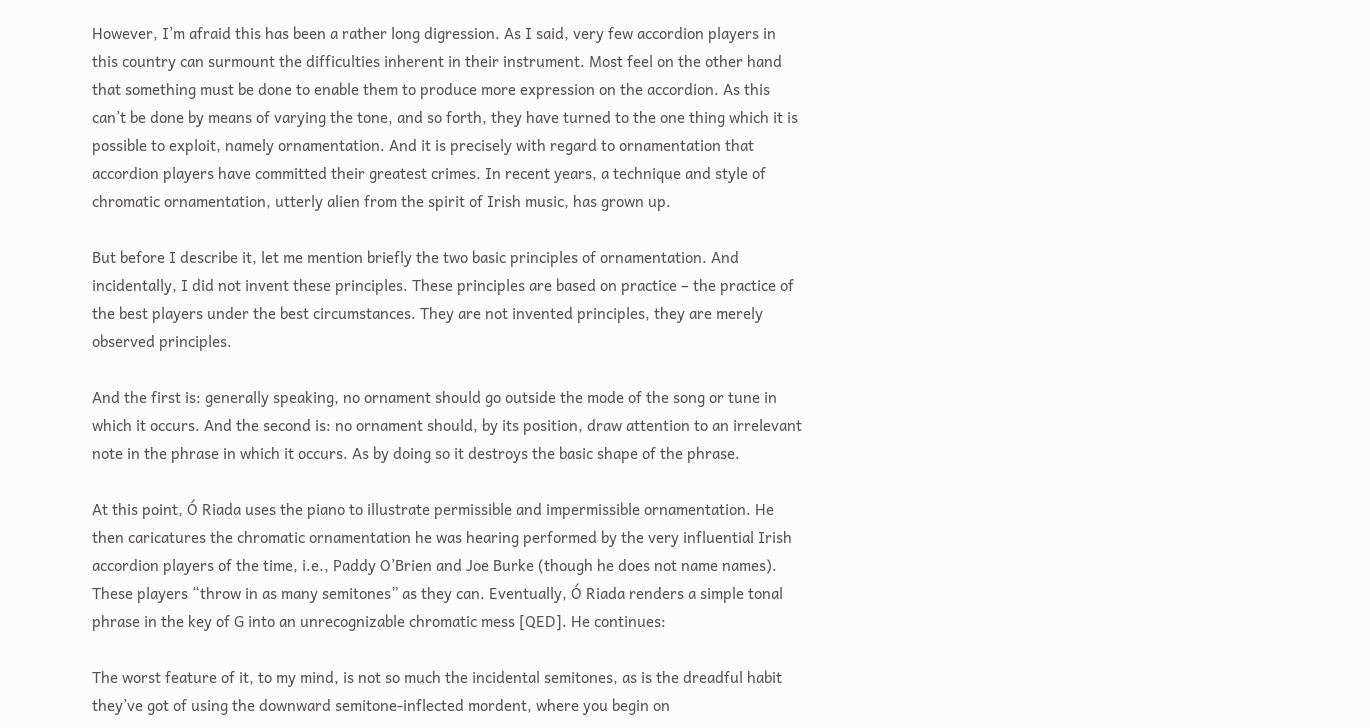However, I’m afraid this has been a rather long digression. As I said, very few accordion players in this country can surmount the difficulties inherent in their instrument. Most feel on the other hand that something must be done to enable them to produce more expression on the accordion. As this can’t be done by means of varying the tone, and so forth, they have turned to the one thing which it is possible to exploit, namely ornamentation. And it is precisely with regard to ornamentation that accordion players have committed their greatest crimes. In recent years, a technique and style of chromatic ornamentation, utterly alien from the spirit of Irish music, has grown up.

But before I describe it, let me mention briefly the two basic principles of ornamentation. And incidentally, I did not invent these principles. These principles are based on practice – the practice of the best players under the best circumstances. They are not invented principles, they are merely observed principles.

And the first is: generally speaking, no ornament should go outside the mode of the song or tune in which it occurs. And the second is: no ornament should, by its position, draw attention to an irrelevant note in the phrase in which it occurs. As by doing so it destroys the basic shape of the phrase.

At this point, Ó Riada uses the piano to illustrate permissible and impermissible ornamentation. He then caricatures the chromatic ornamentation he was hearing performed by the very influential Irish accordion players of the time, i.e., Paddy O’Brien and Joe Burke (though he does not name names). These players “throw in as many semitones” as they can. Eventually, Ó Riada renders a simple tonal phrase in the key of G into an unrecognizable chromatic mess [QED]. He continues:

The worst feature of it, to my mind, is not so much the incidental semitones, as is the dreadful habit they’ve got of using the downward semitone-inflected mordent, where you begin on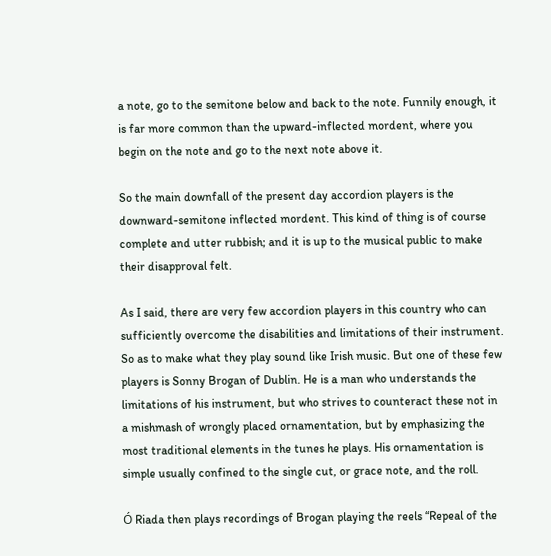a note, go to the semitone below and back to the note. Funnily enough, it is far more common than the upward-inflected mordent, where you begin on the note and go to the next note above it.

So the main downfall of the present day accordion players is the downward-semitone inflected mordent. This kind of thing is of course complete and utter rubbish; and it is up to the musical public to make their disapproval felt.

As I said, there are very few accordion players in this country who can sufficiently overcome the disabilities and limitations of their instrument. So as to make what they play sound like Irish music. But one of these few players is Sonny Brogan of Dublin. He is a man who understands the limitations of his instrument, but who strives to counteract these not in a mishmash of wrongly placed ornamentation, but by emphasizing the most traditional elements in the tunes he plays. His ornamentation is simple usually confined to the single cut, or grace note, and the roll.

Ó Riada then plays recordings of Brogan playing the reels “Repeal of the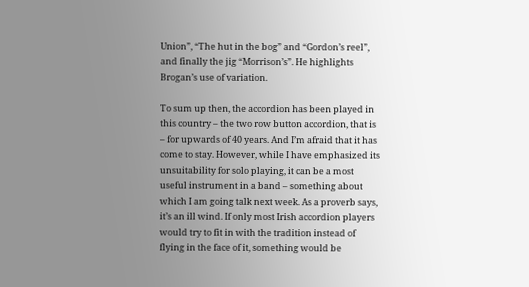Union”, “The hut in the bog” and “Gordon’s reel”, and finally the jig “Morrison’s”. He highlights Brogan’s use of variation.

To sum up then, the accordion has been played in this country – the two row button accordion, that is – for upwards of 40 years. And I’m afraid that it has come to stay. However, while I have emphasized its unsuitability for solo playing, it can be a most  useful instrument in a band – something about which I am going talk next week. As a proverb says, it’s an ill wind. If only most Irish accordion players would try to fit in with the tradition instead of flying in the face of it, something would be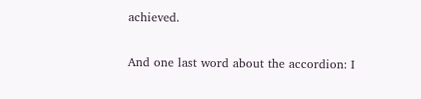achieved.

And one last word about the accordion: I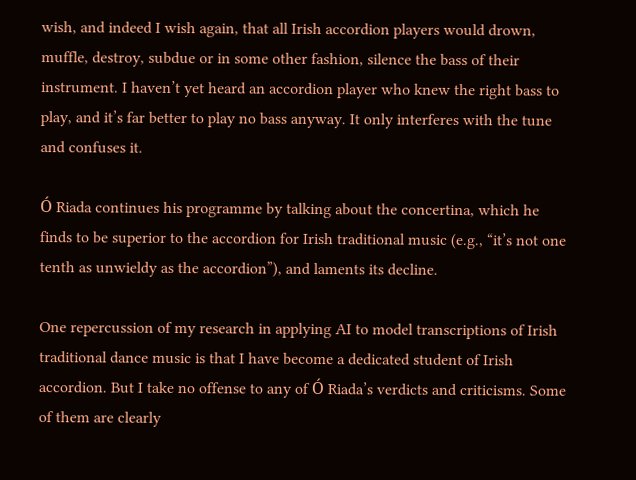wish, and indeed I wish again, that all Irish accordion players would drown, muffle, destroy, subdue or in some other fashion, silence the bass of their instrument. I haven’t yet heard an accordion player who knew the right bass to play, and it’s far better to play no bass anyway. It only interferes with the tune and confuses it.

Ó Riada continues his programme by talking about the concertina, which he finds to be superior to the accordion for Irish traditional music (e.g., “it’s not one tenth as unwieldy as the accordion”), and laments its decline.

One repercussion of my research in applying AI to model transcriptions of Irish traditional dance music is that I have become a dedicated student of Irish accordion. But I take no offense to any of Ó Riada’s verdicts and criticisms. Some of them are clearly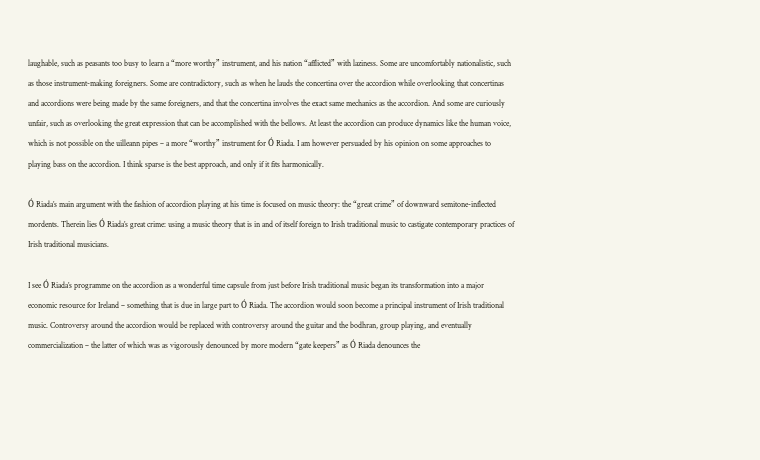laughable, such as peasants too busy to learn a “more worthy” instrument, and his nation “afflicted” with laziness. Some are uncomfortably nationalistic, such as those instrument-making foreigners. Some are contradictory, such as when he lauds the concertina over the accordion while overlooking that concertinas and accordions were being made by the same foreigners, and that the concertina involves the exact same mechanics as the accordion. And some are curiously unfair, such as overlooking the great expression that can be accomplished with the bellows. At least the accordion can produce dynamics like the human voice, which is not possible on the uilleann pipes – a more “worthy” instrument for Ó Riada. I am however persuaded by his opinion on some approaches to  playing bass on the accordion. I think sparse is the best approach, and only if it fits harmonically.

Ó Riada’s main argument with the fashion of accordion playing at his time is focused on music theory: the “great crime” of downward semitone-inflected mordents. Therein lies Ó Riada’s great crime: using a music theory that is in and of itself foreign to Irish traditional music to castigate contemporary practices of Irish traditional musicians.

I see Ó Riada’s programme on the accordion as a wonderful time capsule from just before Irish traditional music began its transformation into a major economic resource for Ireland – something that is due in large part to Ó Riada. The accordion would soon become a principal instrument of Irish traditional music. Controversy around the accordion would be replaced with controversy around the guitar and the bodhran, group playing, and eventually commercialization – the latter of which was as vigorously denounced by more modern “gate keepers” as Ó Riada denounces the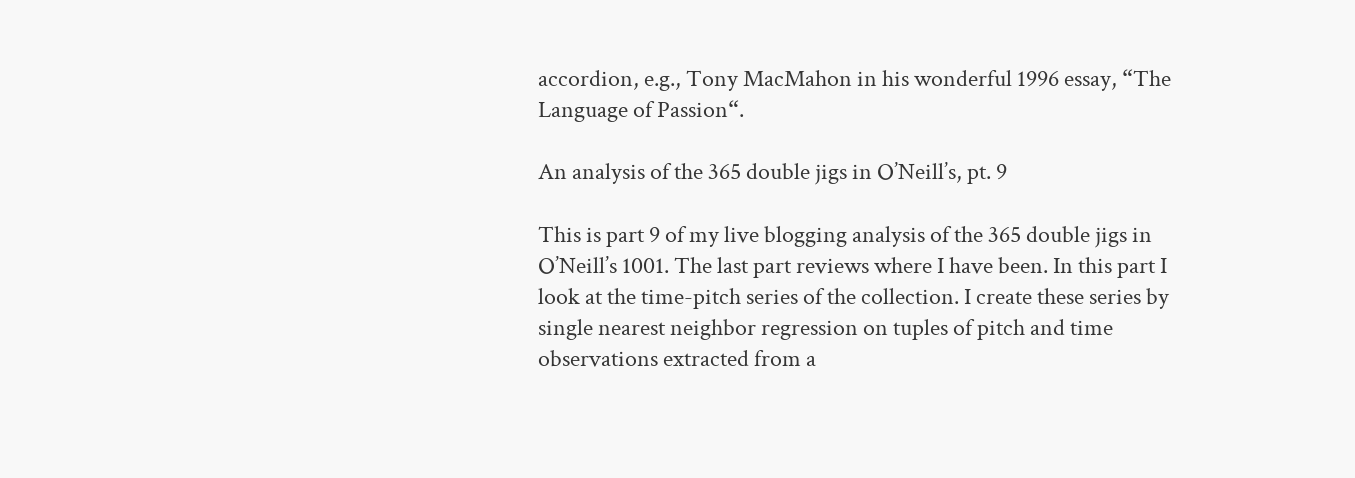accordion, e.g., Tony MacMahon in his wonderful 1996 essay, “The Language of Passion“.

An analysis of the 365 double jigs in O’Neill’s, pt. 9

This is part 9 of my live blogging analysis of the 365 double jigs in O’Neill’s 1001. The last part reviews where I have been. In this part I look at the time-pitch series of the collection. I create these series by single nearest neighbor regression on tuples of pitch and time observations extracted from a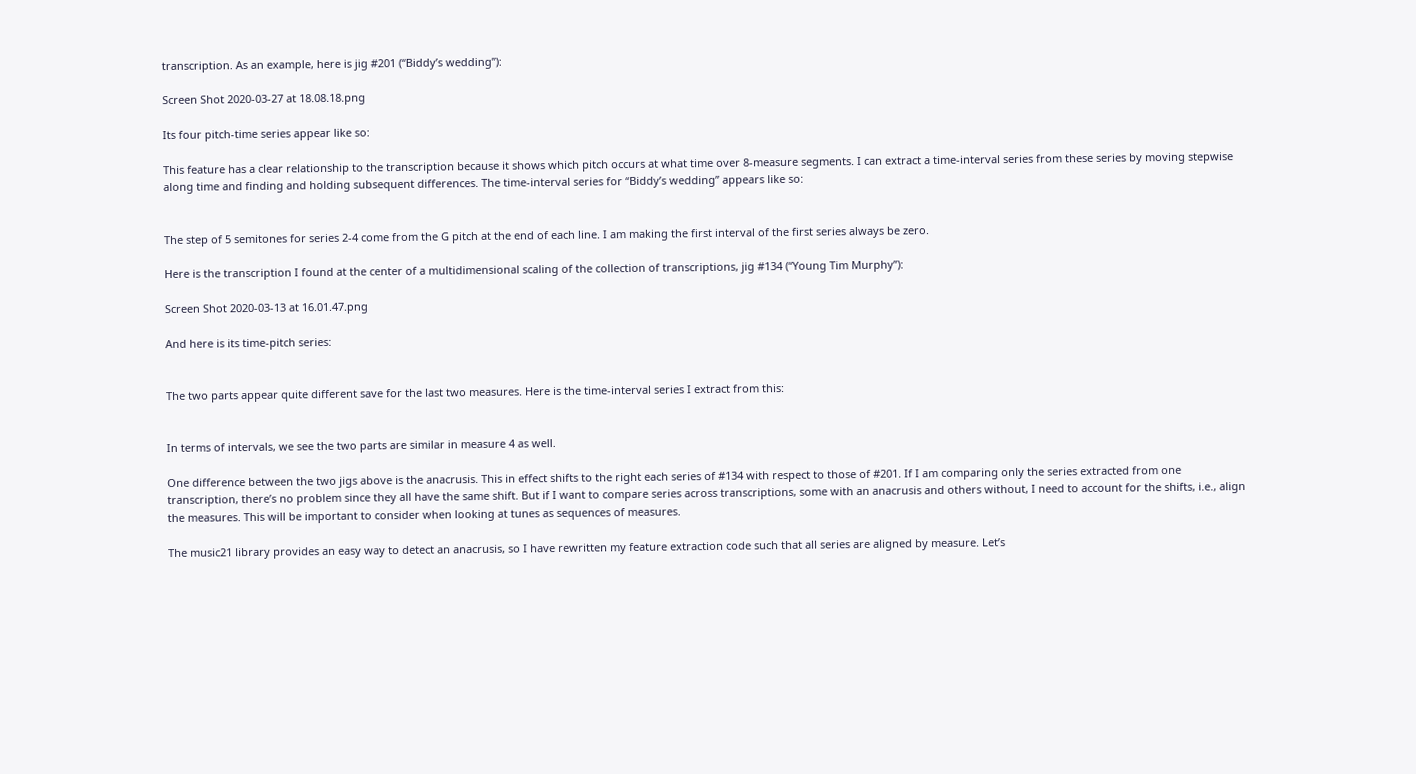transcription. As an example, here is jig #201 (“Biddy’s wedding”):

Screen Shot 2020-03-27 at 18.08.18.png

Its four pitch-time series appear like so:

This feature has a clear relationship to the transcription because it shows which pitch occurs at what time over 8-measure segments. I can extract a time-interval series from these series by moving stepwise along time and finding and holding subsequent differences. The time-interval series for “Biddy’s wedding” appears like so:


The step of 5 semitones for series 2-4 come from the G pitch at the end of each line. I am making the first interval of the first series always be zero.

Here is the transcription I found at the center of a multidimensional scaling of the collection of transcriptions, jig #134 (“Young Tim Murphy”):

Screen Shot 2020-03-13 at 16.01.47.png

And here is its time-pitch series:


The two parts appear quite different save for the last two measures. Here is the time-interval series I extract from this:


In terms of intervals, we see the two parts are similar in measure 4 as well.

One difference between the two jigs above is the anacrusis. This in effect shifts to the right each series of #134 with respect to those of #201. If I am comparing only the series extracted from one transcription, there’s no problem since they all have the same shift. But if I want to compare series across transcriptions, some with an anacrusis and others without, I need to account for the shifts, i.e., align the measures. This will be important to consider when looking at tunes as sequences of measures.

The music21 library provides an easy way to detect an anacrusis, so I have rewritten my feature extraction code such that all series are aligned by measure. Let’s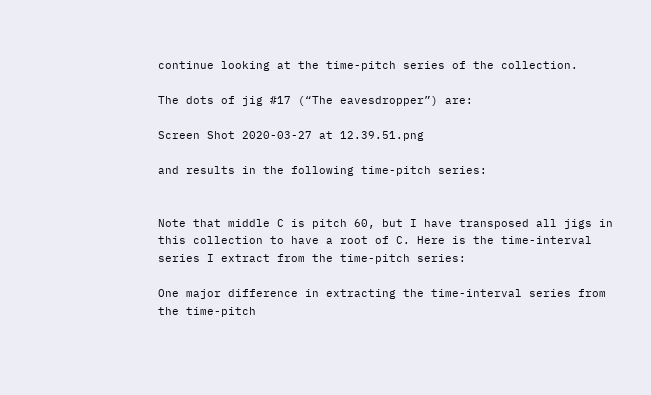continue looking at the time-pitch series of the collection.

The dots of jig #17 (“The eavesdropper”) are:

Screen Shot 2020-03-27 at 12.39.51.png

and results in the following time-pitch series:


Note that middle C is pitch 60, but I have transposed all jigs in this collection to have a root of C. Here is the time-interval series I extract from the time-pitch series:

One major difference in extracting the time-interval series from the time-pitch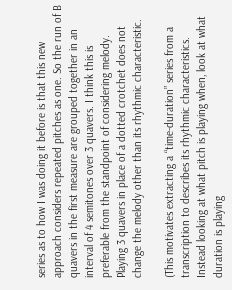series as to how I was doing it before is that this new approach considers repeated pitches as one. So the run of B quavers in the first measure are grouped together in an interval of 4 semitones over 3 quavers. I think this is preferable from the standpoint of considering melody. Playing 3 quavers in place of a dotted crotchet does not change the melody other than its rhythmic characteristic.

(This motivates extracting a “time-duration” series from a transcription to describes its rhythmic characteristics. Instead looking at what pitch is playing when, look at what duration is playing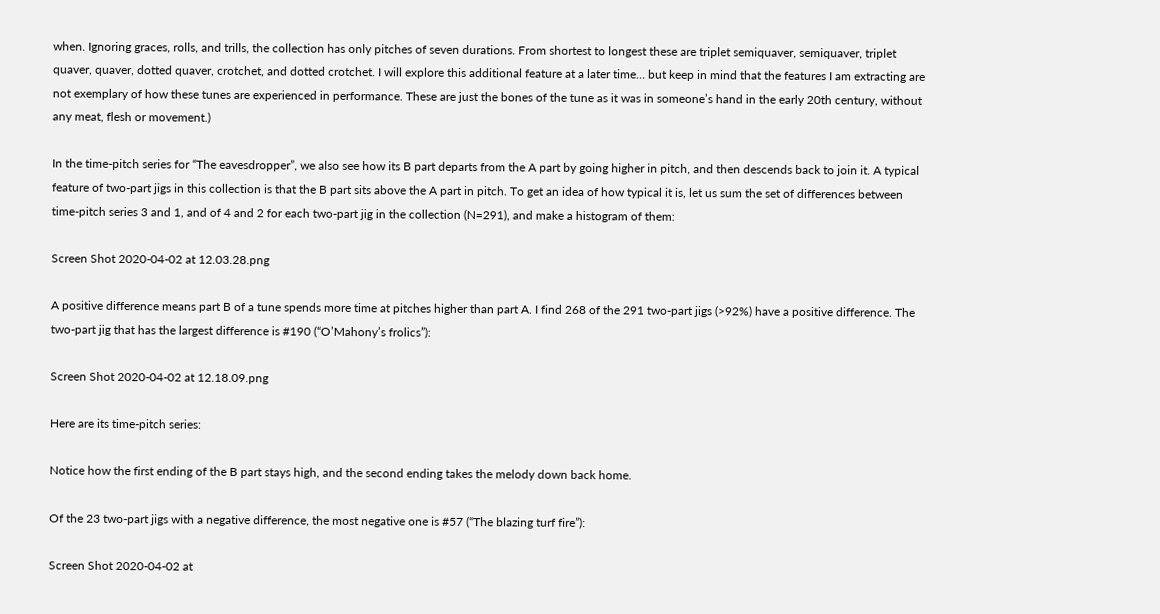when. Ignoring graces, rolls, and trills, the collection has only pitches of seven durations. From shortest to longest these are triplet semiquaver, semiquaver, triplet quaver, quaver, dotted quaver, crotchet, and dotted crotchet. I will explore this additional feature at a later time… but keep in mind that the features I am extracting are not exemplary of how these tunes are experienced in performance. These are just the bones of the tune as it was in someone’s hand in the early 20th century, without any meat, flesh or movement.)

In the time-pitch series for “The eavesdropper”, we also see how its B part departs from the A part by going higher in pitch, and then descends back to join it. A typical feature of two-part jigs in this collection is that the B part sits above the A part in pitch. To get an idea of how typical it is, let us sum the set of differences between time-pitch series 3 and 1, and of 4 and 2 for each two-part jig in the collection (N=291), and make a histogram of them:

Screen Shot 2020-04-02 at 12.03.28.png

A positive difference means part B of a tune spends more time at pitches higher than part A. I find 268 of the 291 two-part jigs (>92%) have a positive difference. The two-part jig that has the largest difference is #190 (“O’Mahony’s frolics”):

Screen Shot 2020-04-02 at 12.18.09.png

Here are its time-pitch series:

Notice how the first ending of the B part stays high, and the second ending takes the melody down back home.

Of the 23 two-part jigs with a negative difference, the most negative one is #57 (“The blazing turf fire”):

Screen Shot 2020-04-02 at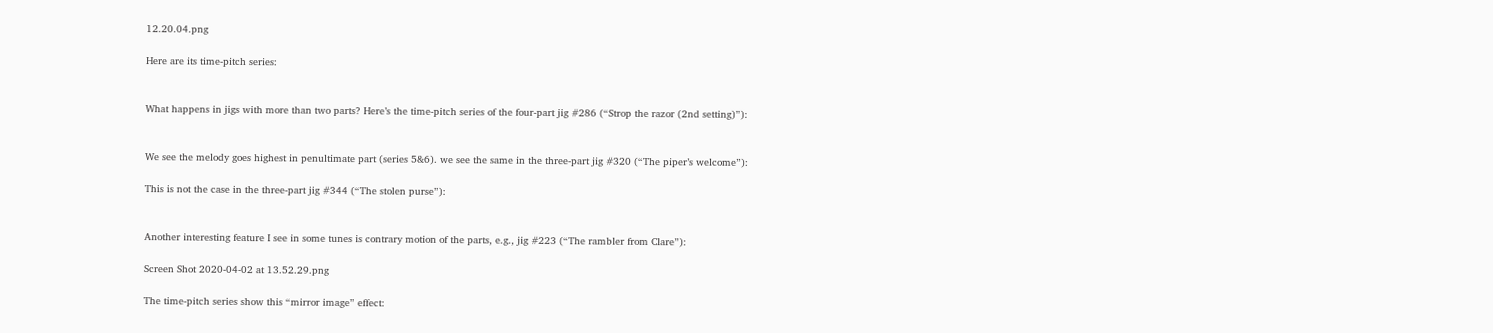12.20.04.png

Here are its time-pitch series:


What happens in jigs with more than two parts? Here’s the time-pitch series of the four-part jig #286 (“Strop the razor (2nd setting)”):


We see the melody goes highest in penultimate part (series 5&6). we see the same in the three-part jig #320 (“The piper’s welcome”):

This is not the case in the three-part jig #344 (“The stolen purse”):


Another interesting feature I see in some tunes is contrary motion of the parts, e.g., jig #223 (“The rambler from Clare”):

Screen Shot 2020-04-02 at 13.52.29.png

The time-pitch series show this “mirror image” effect: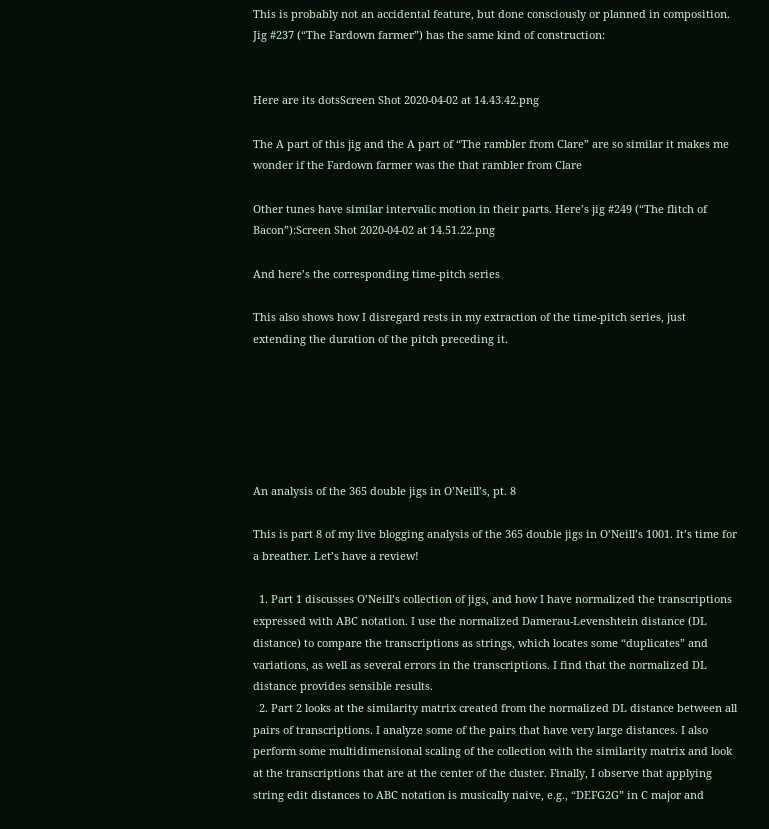This is probably not an accidental feature, but done consciously or planned in composition. Jig #237 (“The Fardown farmer”) has the same kind of construction:


Here are its dotsScreen Shot 2020-04-02 at 14.43.42.png

The A part of this jig and the A part of “The rambler from Clare” are so similar it makes me wonder if the Fardown farmer was the that rambler from Clare

Other tunes have similar intervalic motion in their parts. Here’s jig #249 (“The flitch of Bacon”):Screen Shot 2020-04-02 at 14.51.22.png

And here’s the corresponding time-pitch series

This also shows how I disregard rests in my extraction of the time-pitch series, just extending the duration of the pitch preceding it.






An analysis of the 365 double jigs in O’Neill’s, pt. 8

This is part 8 of my live blogging analysis of the 365 double jigs in O’Neill’s 1001. It’s time for a breather. Let’s have a review!

  1. Part 1 discusses O’Neill’s collection of jigs, and how I have normalized the transcriptions expressed with ABC notation. I use the normalized Damerau-Levenshtein distance (DL distance) to compare the transcriptions as strings, which locates some “duplicates” and variations, as well as several errors in the transcriptions. I find that the normalized DL distance provides sensible results.
  2. Part 2 looks at the similarity matrix created from the normalized DL distance between all pairs of transcriptions. I analyze some of the pairs that have very large distances. I also perform some multidimensional scaling of the collection with the similarity matrix and look at the transcriptions that are at the center of the cluster. Finally, I observe that applying string edit distances to ABC notation is musically naive, e.g., “DEFG2G” in C major and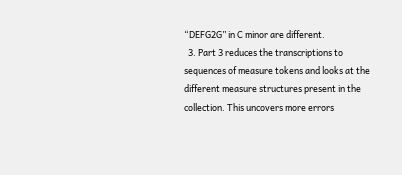“DEFG2G” in C minor are different.
  3. Part 3 reduces the transcriptions to sequences of measure tokens and looks at the different measure structures present in the collection. This uncovers more errors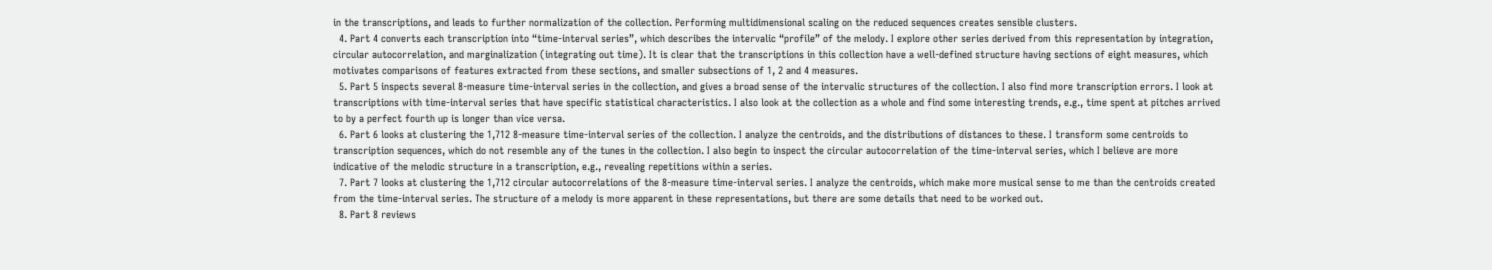in the transcriptions, and leads to further normalization of the collection. Performing multidimensional scaling on the reduced sequences creates sensible clusters.
  4. Part 4 converts each transcription into “time-interval series”, which describes the intervalic “profile” of the melody. I explore other series derived from this representation by integration, circular autocorrelation, and marginalization (integrating out time). It is clear that the transcriptions in this collection have a well-defined structure having sections of eight measures, which motivates comparisons of features extracted from these sections, and smaller subsections of 1, 2 and 4 measures.
  5. Part 5 inspects several 8-measure time-interval series in the collection, and gives a broad sense of the intervalic structures of the collection. I also find more transcription errors. I look at transcriptions with time-interval series that have specific statistical characteristics. I also look at the collection as a whole and find some interesting trends, e.g., time spent at pitches arrived to by a perfect fourth up is longer than vice versa.
  6. Part 6 looks at clustering the 1,712 8-measure time-interval series of the collection. I analyze the centroids, and the distributions of distances to these. I transform some centroids to transcription sequences, which do not resemble any of the tunes in the collection. I also begin to inspect the circular autocorrelation of the time-interval series, which I believe are more indicative of the melodic structure in a transcription, e.g., revealing repetitions within a series.
  7. Part 7 looks at clustering the 1,712 circular autocorrelations of the 8-measure time-interval series. I analyze the centroids, which make more musical sense to me than the centroids created from the time-interval series. The structure of a melody is more apparent in these representations, but there are some details that need to be worked out.
  8. Part 8 reviews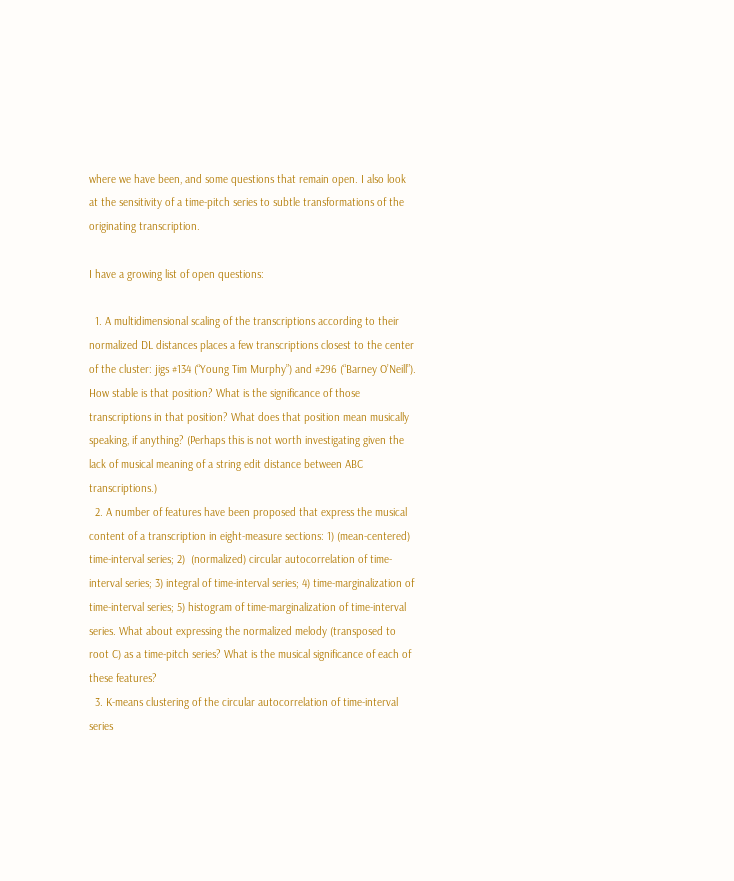where we have been, and some questions that remain open. I also look at the sensitivity of a time-pitch series to subtle transformations of the originating transcription.

I have a growing list of open questions:

  1. A multidimensional scaling of the transcriptions according to their normalized DL distances places a few transcriptions closest to the center of the cluster: jigs #134 (“Young Tim Murphy”) and #296 (“Barney O’Neill”). How stable is that position? What is the significance of those transcriptions in that position? What does that position mean musically speaking, if anything? (Perhaps this is not worth investigating given the lack of musical meaning of a string edit distance between ABC transcriptions.)
  2. A number of features have been proposed that express the musical content of a transcription in eight-measure sections: 1) (mean-centered) time-interval series; 2)  (normalized) circular autocorrelation of time-interval series; 3) integral of time-interval series; 4) time-marginalization of time-interval series; 5) histogram of time-marginalization of time-interval series. What about expressing the normalized melody (transposed to root C) as a time-pitch series? What is the musical significance of each of these features?
  3. K-means clustering of the circular autocorrelation of time-interval series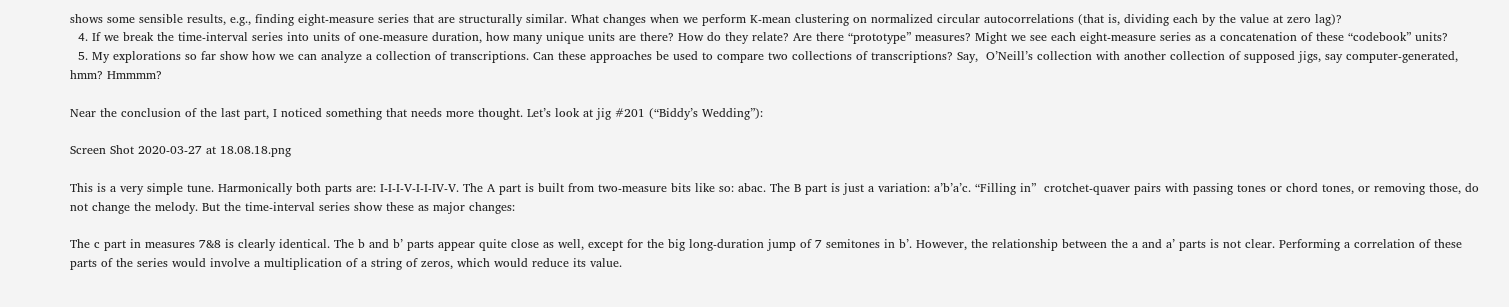shows some sensible results, e.g., finding eight-measure series that are structurally similar. What changes when we perform K-mean clustering on normalized circular autocorrelations (that is, dividing each by the value at zero lag)?
  4. If we break the time-interval series into units of one-measure duration, how many unique units are there? How do they relate? Are there “prototype” measures? Might we see each eight-measure series as a concatenation of these “codebook” units?
  5. My explorations so far show how we can analyze a collection of transcriptions. Can these approaches be used to compare two collections of transcriptions? Say,  O’Neill’s collection with another collection of supposed jigs, say computer-generated, hmm? Hmmmm?

Near the conclusion of the last part, I noticed something that needs more thought. Let’s look at jig #201 (“Biddy’s Wedding”):

Screen Shot 2020-03-27 at 18.08.18.png

This is a very simple tune. Harmonically both parts are: I-I-I-V-I-I-IV-V. The A part is built from two-measure bits like so: abac. The B part is just a variation: a’b’a’c. “Filling in”  crotchet-quaver pairs with passing tones or chord tones, or removing those, do not change the melody. But the time-interval series show these as major changes:

The c part in measures 7&8 is clearly identical. The b and b’ parts appear quite close as well, except for the big long-duration jump of 7 semitones in b’. However, the relationship between the a and a’ parts is not clear. Performing a correlation of these parts of the series would involve a multiplication of a string of zeros, which would reduce its value.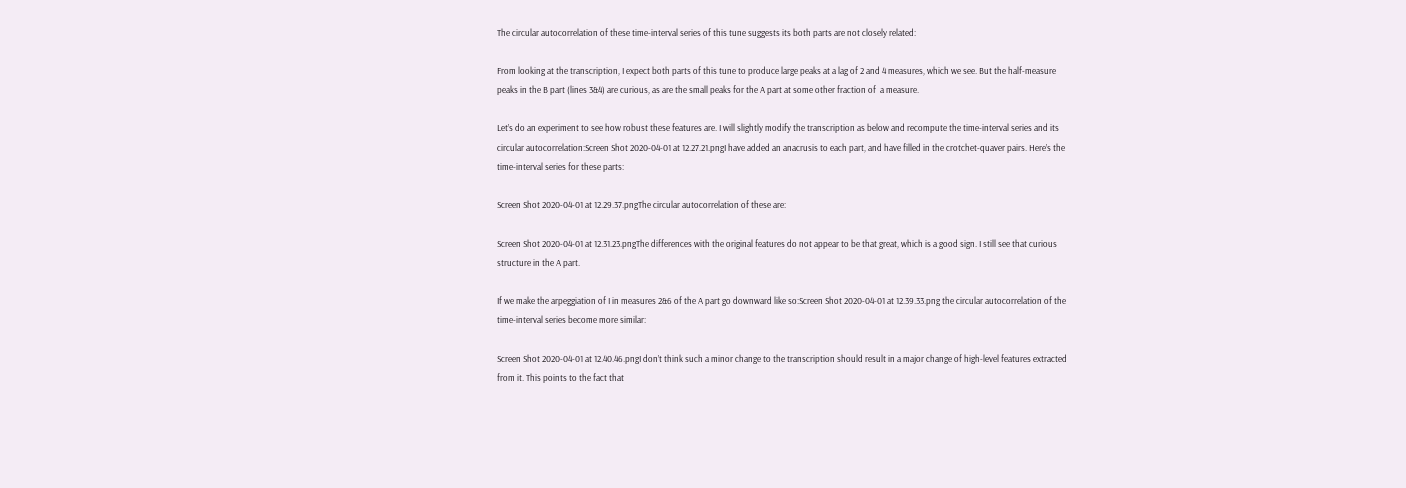The circular autocorrelation of these time-interval series of this tune suggests its both parts are not closely related:

From looking at the transcription, I expect both parts of this tune to produce large peaks at a lag of 2 and 4 measures, which we see. But the half-measure peaks in the B part (lines 3&4) are curious, as are the small peaks for the A part at some other fraction of  a measure.

Let’s do an experiment to see how robust these features are. I will slightly modify the transcription as below and recompute the time-interval series and its circular autocorrelation:Screen Shot 2020-04-01 at 12.27.21.pngI have added an anacrusis to each part, and have filled in the crotchet-quaver pairs. Here’s the time-interval series for these parts:

Screen Shot 2020-04-01 at 12.29.37.pngThe circular autocorrelation of these are:

Screen Shot 2020-04-01 at 12.31.23.pngThe differences with the original features do not appear to be that great, which is a good sign. I still see that curious structure in the A part.

If we make the arpeggiation of I in measures 2&6 of the A part go downward like so:Screen Shot 2020-04-01 at 12.39.33.png the circular autocorrelation of the time-interval series become more similar:

Screen Shot 2020-04-01 at 12.40.46.pngI don’t think such a minor change to the transcription should result in a major change of high-level features extracted from it. This points to the fact that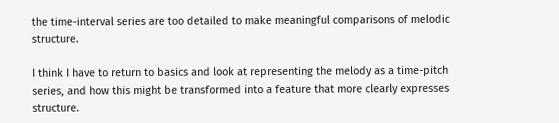the time-interval series are too detailed to make meaningful comparisons of melodic structure.

I think I have to return to basics and look at representing the melody as a time-pitch series, and how this might be transformed into a feature that more clearly expresses  structure.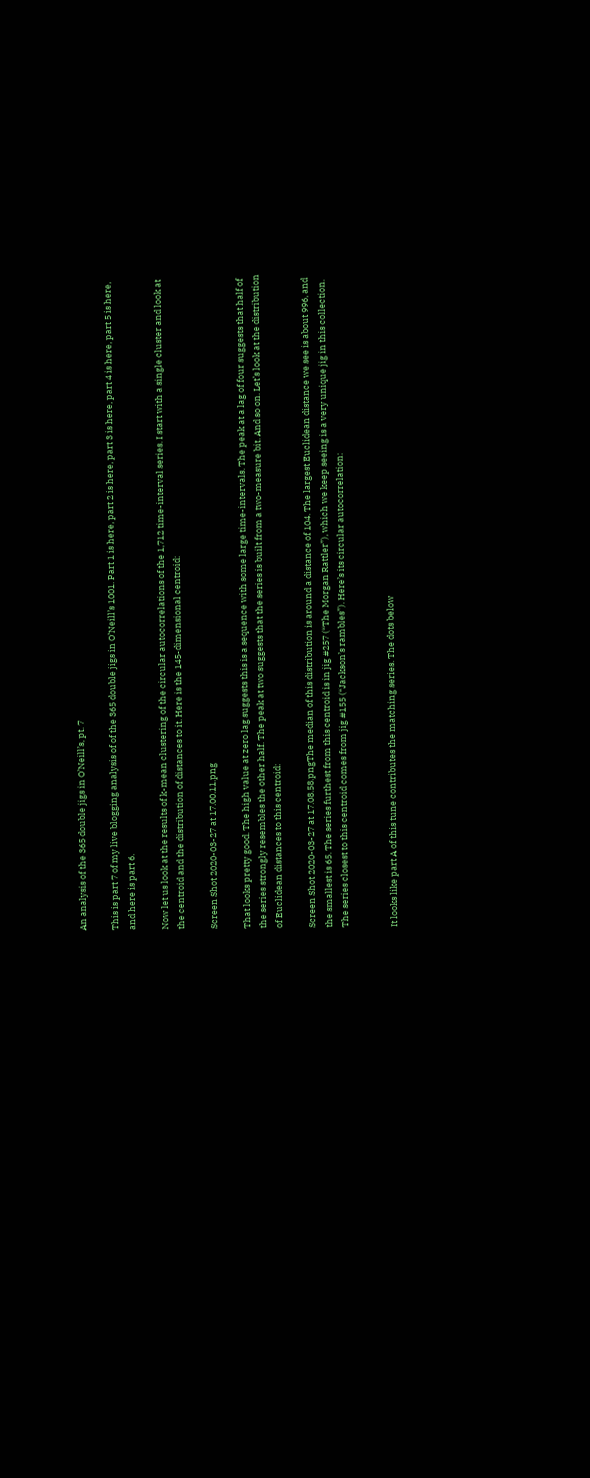An analysis of the 365 double jigs in O’Neill’s, pt. 7

This is part 7 of my live blogging analysis of of the 365 double jigs in O’Neill’s 1001. Part 1 is here, part 2 is here, part 3 is here, part 4 is here, part 5 is here, and here is part 6.

Now let us look at the results of k-mean clustering of the circular autocorrelations of the 1,712 time-interval series. I start with a single cluster and look at the centroid and the distribution of distances to it. Here is the 145-dimensional centroid:

Screen Shot 2020-03-27 at 17.00.11.png

That looks pretty good. The high value at zero lag suggests this is a sequence with some large time-intervals. The peak at a lag of four suggests that half of the series strongly resembles the other half. The peak at two suggests that the series is built from a two-measure bit. And so on. Let’s look at the distribution of Euclidean distances to this centroid:

Screen Shot 2020-03-27 at 17.08.58.pngThe median of this distribution is around a distance of 104. The largest Euclidean distance we see is about 996, and the smallest is 65. The series furthest from this centroid is in jig #257 (“The Morgan Rattler”), which we keep seeing is a very unique jig in this collection. The series closest to this centroid comes from jig #155 (“Jackson’s rambles”). Here’s its circular autocorrelation:


It looks like part A of this tune contributes the matching series. The dots below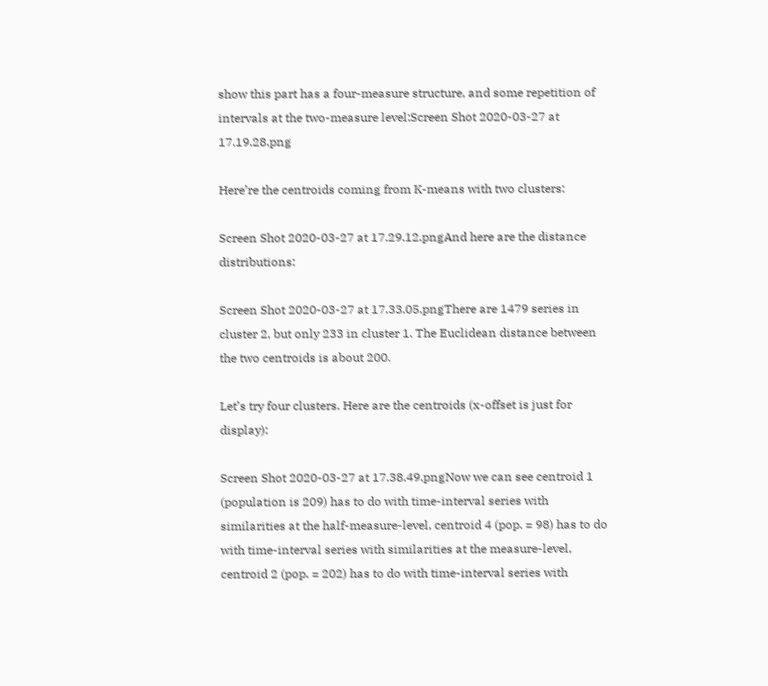show this part has a four-measure structure, and some repetition of intervals at the two-measure level:Screen Shot 2020-03-27 at 17.19.28.png

Here’re the centroids coming from K-means with two clusters:

Screen Shot 2020-03-27 at 17.29.12.pngAnd here are the distance distributions:

Screen Shot 2020-03-27 at 17.33.05.pngThere are 1479 series in cluster 2, but only 233 in cluster 1. The Euclidean distance between the two centroids is about 200.

Let’s try four clusters. Here are the centroids (x-offset is just for display):

Screen Shot 2020-03-27 at 17.38.49.pngNow we can see centroid 1 (population is 209) has to do with time-interval series with similarities at the half-measure-level, centroid 4 (pop. = 98) has to do with time-interval series with similarities at the measure-level, centroid 2 (pop. = 202) has to do with time-interval series with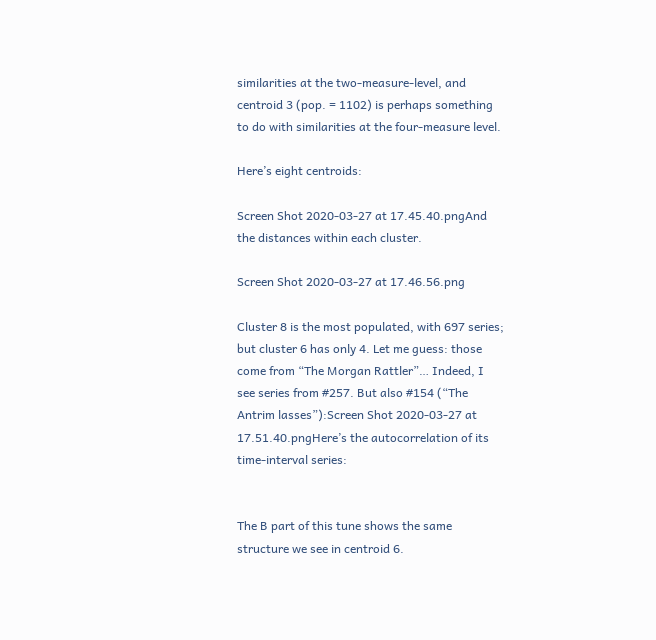similarities at the two-measure-level, and centroid 3 (pop. = 1102) is perhaps something to do with similarities at the four-measure level.

Here’s eight centroids:

Screen Shot 2020-03-27 at 17.45.40.pngAnd the distances within each cluster.

Screen Shot 2020-03-27 at 17.46.56.png

Cluster 8 is the most populated, with 697 series; but cluster 6 has only 4. Let me guess: those come from “The Morgan Rattler”… Indeed, I see series from #257. But also #154 (“The Antrim lasses”):Screen Shot 2020-03-27 at 17.51.40.pngHere’s the autocorrelation of its time-interval series:


The B part of this tune shows the same structure we see in centroid 6.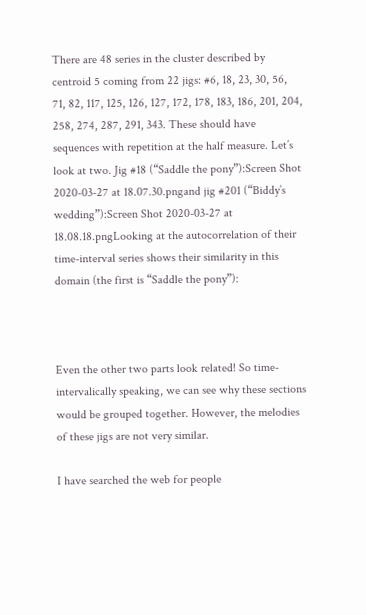There are 48 series in the cluster described by centroid 5 coming from 22 jigs: #6, 18, 23, 30, 56, 71, 82, 117, 125, 126, 127, 172, 178, 183, 186, 201, 204, 258, 274, 287, 291, 343. These should have sequences with repetition at the half measure. Let’s look at two. Jig #18 (“Saddle the pony”):Screen Shot 2020-03-27 at 18.07.30.pngand jig #201 (“Biddy’s wedding”):Screen Shot 2020-03-27 at 18.08.18.pngLooking at the autocorrelation of their time-interval series shows their similarity in this domain (the first is “Saddle the pony”):



Even the other two parts look related! So time-intervalically speaking, we can see why these sections would be grouped together. However, the melodies of these jigs are not very similar.

I have searched the web for people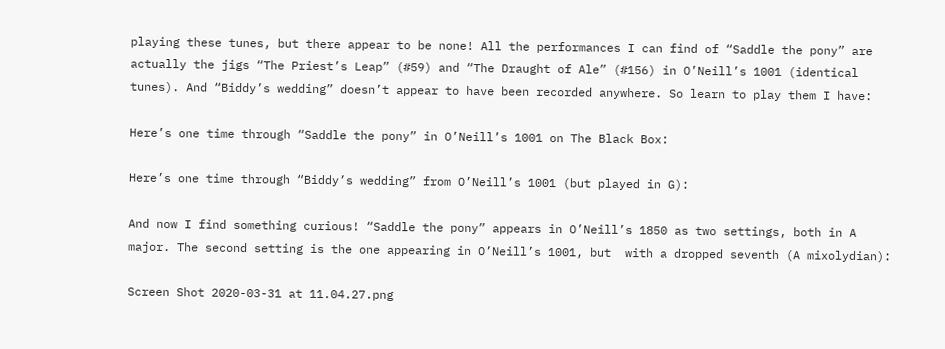playing these tunes, but there appear to be none! All the performances I can find of “Saddle the pony” are actually the jigs “The Priest’s Leap” (#59) and “The Draught of Ale” (#156) in O’Neill’s 1001 (identical tunes). And “Biddy’s wedding” doesn’t appear to have been recorded anywhere. So learn to play them I have:

Here’s one time through “Saddle the pony” in O’Neill’s 1001 on The Black Box:

Here’s one time through “Biddy’s wedding” from O’Neill’s 1001 (but played in G):

And now I find something curious! “Saddle the pony” appears in O’Neill’s 1850 as two settings, both in A major. The second setting is the one appearing in O’Neill’s 1001, but  with a dropped seventh (A mixolydian):

Screen Shot 2020-03-31 at 11.04.27.png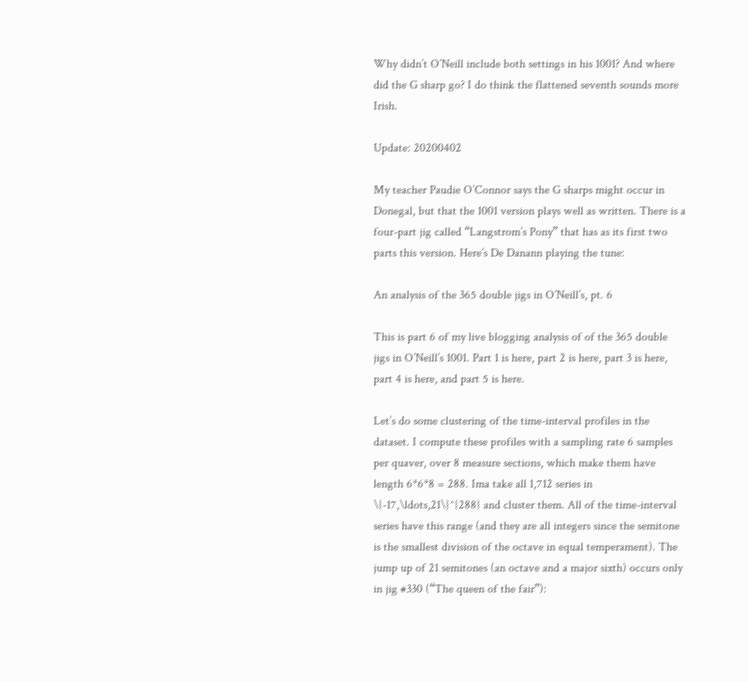Why didn’t O’Neill include both settings in his 1001? And where did the G sharp go? I do think the flattened seventh sounds more Irish.

Update: 20200402

My teacher Paudie O’Connor says the G sharps might occur in Donegal, but that the 1001 version plays well as written. There is a four-part jig called “Langstrom’s Pony” that has as its first two parts this version. Here’s De Danann playing the tune:

An analysis of the 365 double jigs in O’Neill’s, pt. 6

This is part 6 of my live blogging analysis of of the 365 double jigs in O’Neill’s 1001. Part 1 is here, part 2 is here, part 3 is here, part 4 is here, and part 5 is here.

Let’s do some clustering of the time-interval profiles in the dataset. I compute these profiles with a sampling rate 6 samples per quaver, over 8 measure sections, which make them have length 6*6*8 = 288. Ima take all 1,712 series in \{-17,\ldots,21\}^{288} and cluster them. All of the time-interval series have this range (and they are all integers since the semitone is the smallest division of the octave in equal temperament). The jump up of 21 semitones (an octave and a major sixth) occurs only in jig #330 (“The queen of the fair”):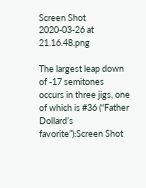Screen Shot 2020-03-26 at 21.16.48.png

The largest leap down of -17 semitones occurs in three jigs, one of which is #36 (“Father Dollard’s favorite”):Screen Shot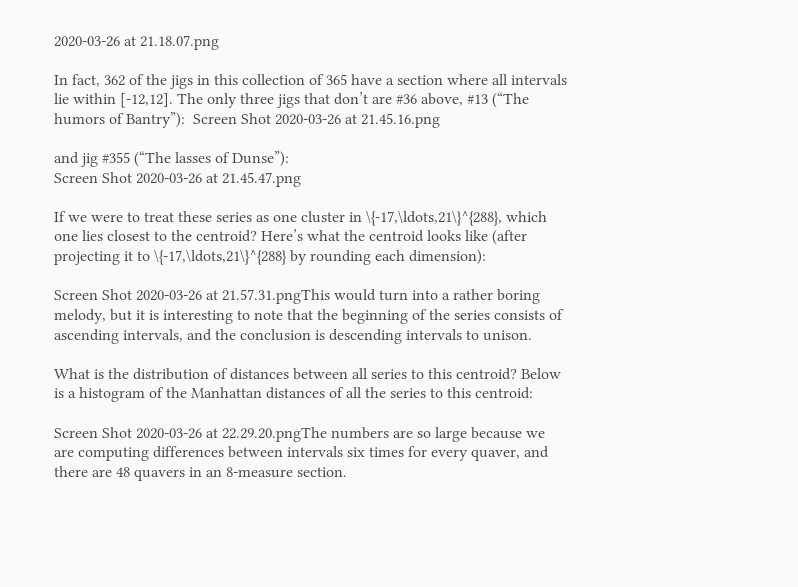2020-03-26 at 21.18.07.png

In fact, 362 of the jigs in this collection of 365 have a section where all intervals lie within [-12,12]. The only three jigs that don’t are #36 above, #13 (“The humors of Bantry”):  Screen Shot 2020-03-26 at 21.45.16.png

and jig #355 (“The lasses of Dunse”):
Screen Shot 2020-03-26 at 21.45.47.png

If we were to treat these series as one cluster in \{-17,\ldots,21\}^{288}, which one lies closest to the centroid? Here’s what the centroid looks like (after projecting it to \{-17,\ldots,21\}^{288} by rounding each dimension):

Screen Shot 2020-03-26 at 21.57.31.pngThis would turn into a rather boring melody, but it is interesting to note that the beginning of the series consists of ascending intervals, and the conclusion is descending intervals to unison.

What is the distribution of distances between all series to this centroid? Below is a histogram of the Manhattan distances of all the series to this centroid:

Screen Shot 2020-03-26 at 22.29.20.pngThe numbers are so large because we are computing differences between intervals six times for every quaver, and there are 48 quavers in an 8-measure section.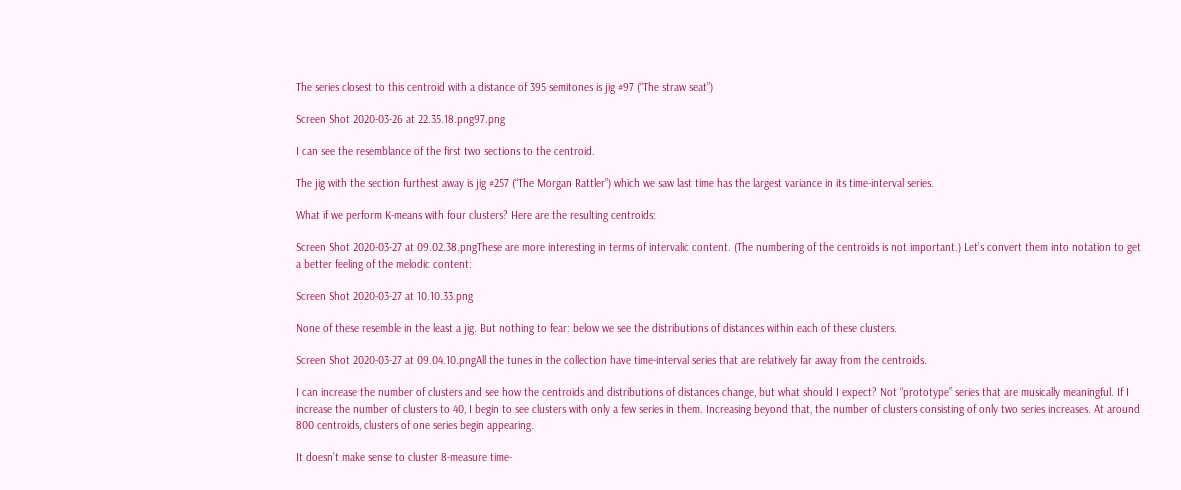The series closest to this centroid with a distance of 395 semitones is jig #97 (“The straw seat”)

Screen Shot 2020-03-26 at 22.35.18.png97.png

I can see the resemblance of the first two sections to the centroid.

The jig with the section furthest away is jig #257 (“The Morgan Rattler”) which we saw last time has the largest variance in its time-interval series.

What if we perform K-means with four clusters? Here are the resulting centroids:

Screen Shot 2020-03-27 at 09.02.38.pngThese are more interesting in terms of intervalic content. (The numbering of the centroids is not important.) Let’s convert them into notation to get a better feeling of the melodic content:

Screen Shot 2020-03-27 at 10.10.33.png

None of these resemble in the least a jig. But nothing to fear: below we see the distributions of distances within each of these clusters.

Screen Shot 2020-03-27 at 09.04.10.pngAll the tunes in the collection have time-interval series that are relatively far away from the centroids.

I can increase the number of clusters and see how the centroids and distributions of distances change, but what should I expect? Not “prototype” series that are musically meaningful. If I increase the number of clusters to 40, I begin to see clusters with only a few series in them. Increasing beyond that, the number of clusters consisting of only two series increases. At around 800 centroids, clusters of one series begin appearing.

It doesn’t make sense to cluster 8-measure time-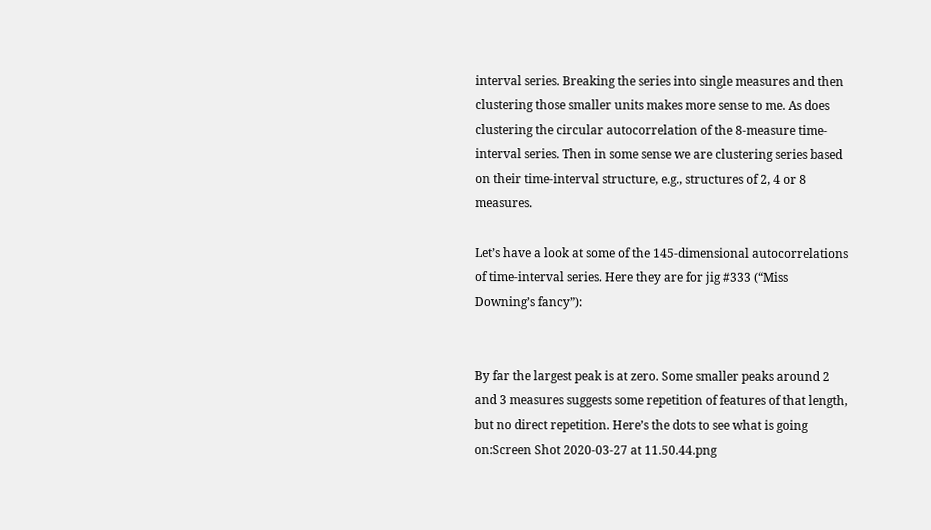interval series. Breaking the series into single measures and then clustering those smaller units makes more sense to me. As does clustering the circular autocorrelation of the 8-measure time-interval series. Then in some sense we are clustering series based on their time-interval structure, e.g., structures of 2, 4 or 8 measures.

Let’s have a look at some of the 145-dimensional autocorrelations of time-interval series. Here they are for jig #333 (“Miss Downing’s fancy”):


By far the largest peak is at zero. Some smaller peaks around 2 and 3 measures suggests some repetition of features of that length, but no direct repetition. Here’s the dots to see what is going on:Screen Shot 2020-03-27 at 11.50.44.png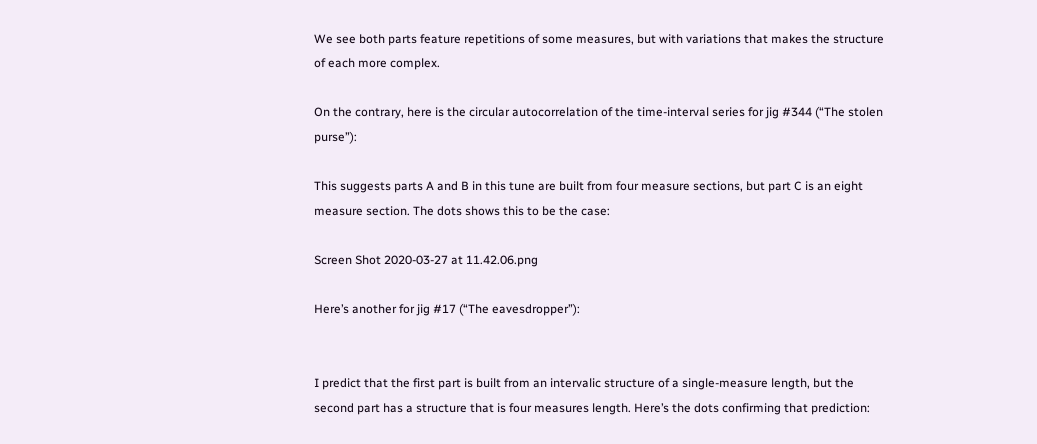We see both parts feature repetitions of some measures, but with variations that makes the structure of each more complex.

On the contrary, here is the circular autocorrelation of the time-interval series for jig #344 (“The stolen purse”):

This suggests parts A and B in this tune are built from four measure sections, but part C is an eight measure section. The dots shows this to be the case:

Screen Shot 2020-03-27 at 11.42.06.png

Here’s another for jig #17 (“The eavesdropper”):


I predict that the first part is built from an intervalic structure of a single-measure length, but the second part has a structure that is four measures length. Here’s the dots confirming that prediction: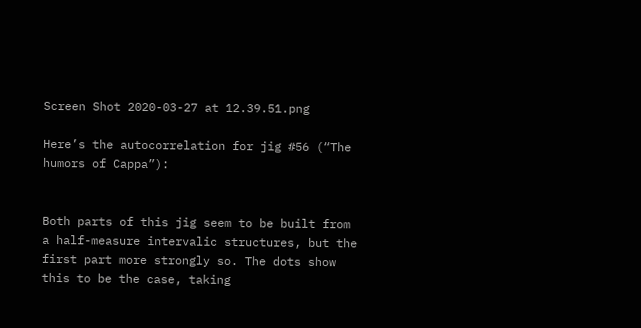Screen Shot 2020-03-27 at 12.39.51.png

Here’s the autocorrelation for jig #56 (“The humors of Cappa”):


Both parts of this jig seem to be built from a half-measure intervalic structures, but the first part more strongly so. The dots show this to be the case, taking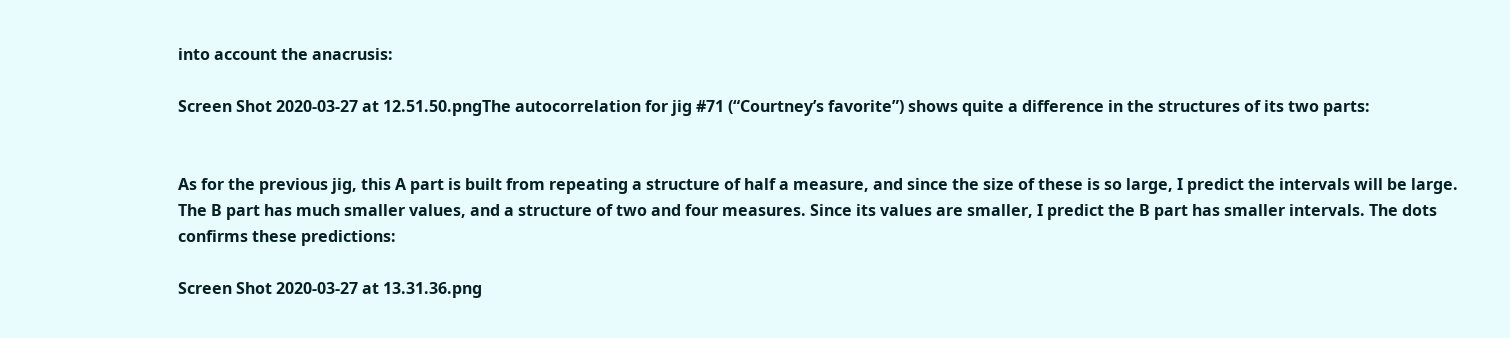into account the anacrusis:

Screen Shot 2020-03-27 at 12.51.50.pngThe autocorrelation for jig #71 (“Courtney’s favorite”) shows quite a difference in the structures of its two parts:


As for the previous jig, this A part is built from repeating a structure of half a measure, and since the size of these is so large, I predict the intervals will be large. The B part has much smaller values, and a structure of two and four measures. Since its values are smaller, I predict the B part has smaller intervals. The dots confirms these predictions:

Screen Shot 2020-03-27 at 13.31.36.png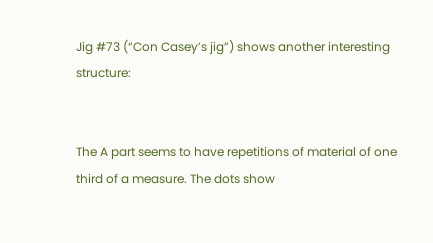Jig #73 (“Con Casey’s jig”) shows another interesting structure:


The A part seems to have repetitions of material of one third of a measure. The dots show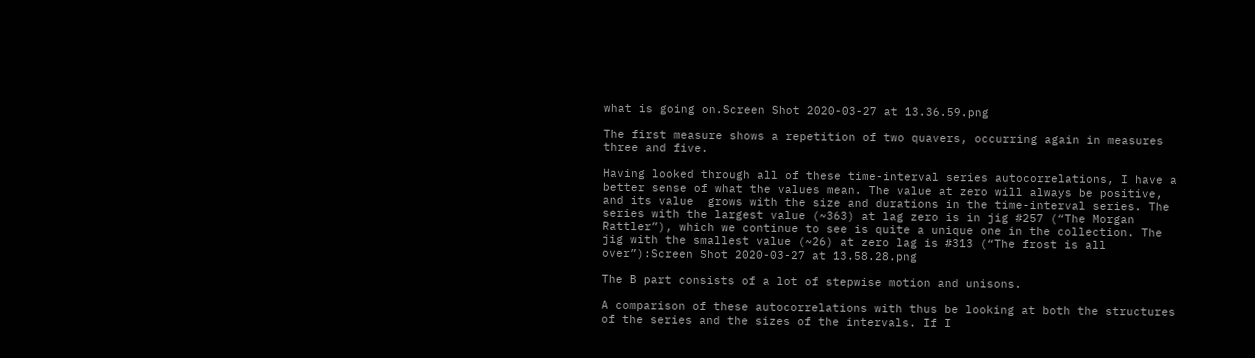what is going on.Screen Shot 2020-03-27 at 13.36.59.png

The first measure shows a repetition of two quavers, occurring again in measures three and five.

Having looked through all of these time-interval series autocorrelations, I have a better sense of what the values mean. The value at zero will always be positive, and its value  grows with the size and durations in the time-interval series. The series with the largest value (~363) at lag zero is in jig #257 (“The Morgan Rattler”), which we continue to see is quite a unique one in the collection. The jig with the smallest value (~26) at zero lag is #313 (“The frost is all over”):Screen Shot 2020-03-27 at 13.58.28.png

The B part consists of a lot of stepwise motion and unisons.

A comparison of these autocorrelations with thus be looking at both the structures of the series and the sizes of the intervals. If I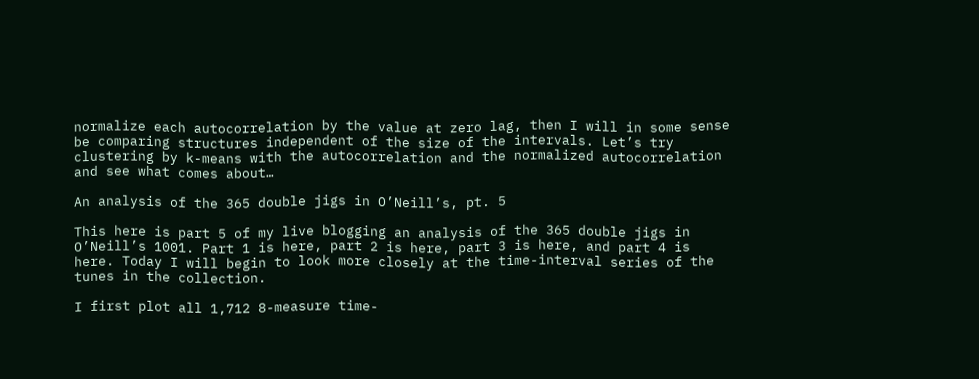normalize each autocorrelation by the value at zero lag, then I will in some sense be comparing structures independent of the size of the intervals. Let’s try clustering by k-means with the autocorrelation and the normalized autocorrelation and see what comes about…

An analysis of the 365 double jigs in O’Neill’s, pt. 5

This here is part 5 of my live blogging an analysis of the 365 double jigs in O’Neill’s 1001. Part 1 is here, part 2 is here, part 3 is here, and part 4 is here. Today I will begin to look more closely at the time-interval series of the tunes in the collection.

I first plot all 1,712 8-measure time-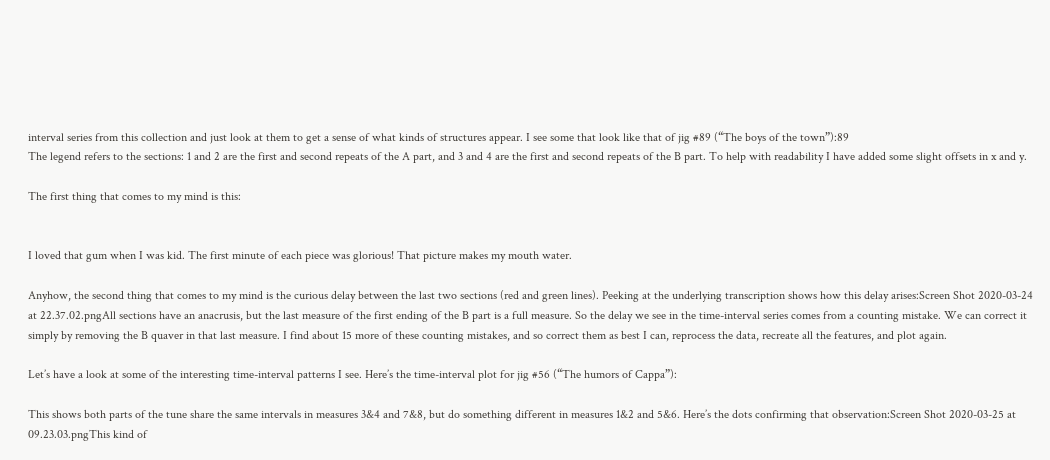interval series from this collection and just look at them to get a sense of what kinds of structures appear. I see some that look like that of jig #89 (“The boys of the town”):89
The legend refers to the sections: 1 and 2 are the first and second repeats of the A part, and 3 and 4 are the first and second repeats of the B part. To help with readability I have added some slight offsets in x and y.

The first thing that comes to my mind is this:


I loved that gum when I was kid. The first minute of each piece was glorious! That picture makes my mouth water.

Anyhow, the second thing that comes to my mind is the curious delay between the last two sections (red and green lines). Peeking at the underlying transcription shows how this delay arises:Screen Shot 2020-03-24 at 22.37.02.pngAll sections have an anacrusis, but the last measure of the first ending of the B part is a full measure. So the delay we see in the time-interval series comes from a counting mistake. We can correct it simply by removing the B quaver in that last measure. I find about 15 more of these counting mistakes, and so correct them as best I can, reprocess the data, recreate all the features, and plot again.

Let’s have a look at some of the interesting time-interval patterns I see. Here’s the time-interval plot for jig #56 (“The humors of Cappa”):

This shows both parts of the tune share the same intervals in measures 3&4 and 7&8, but do something different in measures 1&2 and 5&6. Here’s the dots confirming that observation:Screen Shot 2020-03-25 at 09.23.03.pngThis kind of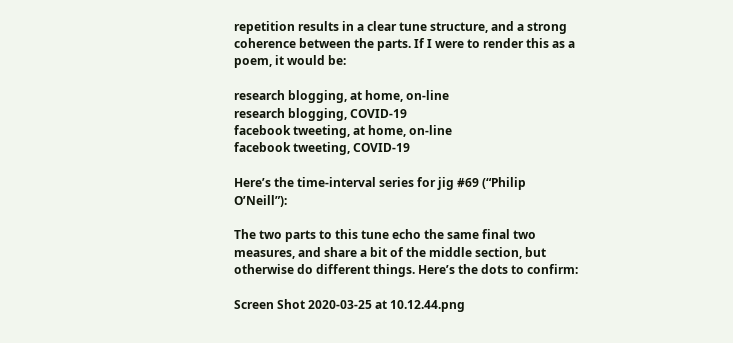repetition results in a clear tune structure, and a strong coherence between the parts. If I were to render this as a poem, it would be:

research blogging, at home, on-line
research blogging, COVID-19
facebook tweeting, at home, on-line
facebook tweeting, COVID-19

Here’s the time-interval series for jig #69 (“Philip O’Neill”):

The two parts to this tune echo the same final two measures, and share a bit of the middle section, but otherwise do different things. Here’s the dots to confirm:

Screen Shot 2020-03-25 at 10.12.44.png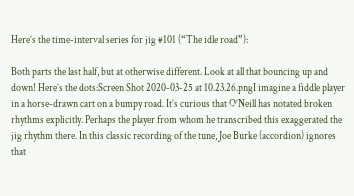Here’s the time-interval series for jig #101 (“The idle road”):

Both parts the last half, but at otherwise different. Look at all that bouncing up and down! Here’s the dots:Screen Shot 2020-03-25 at 10.23.26.pngI imagine a fiddle player in a horse-drawn cart on a bumpy road. It’s curious that O’Neill has notated broken rhythms explicitly. Perhaps the player from whom he transcribed this exaggerated the jig rhythm there. In this classic recording of the tune, Joe Burke (accordion) ignores that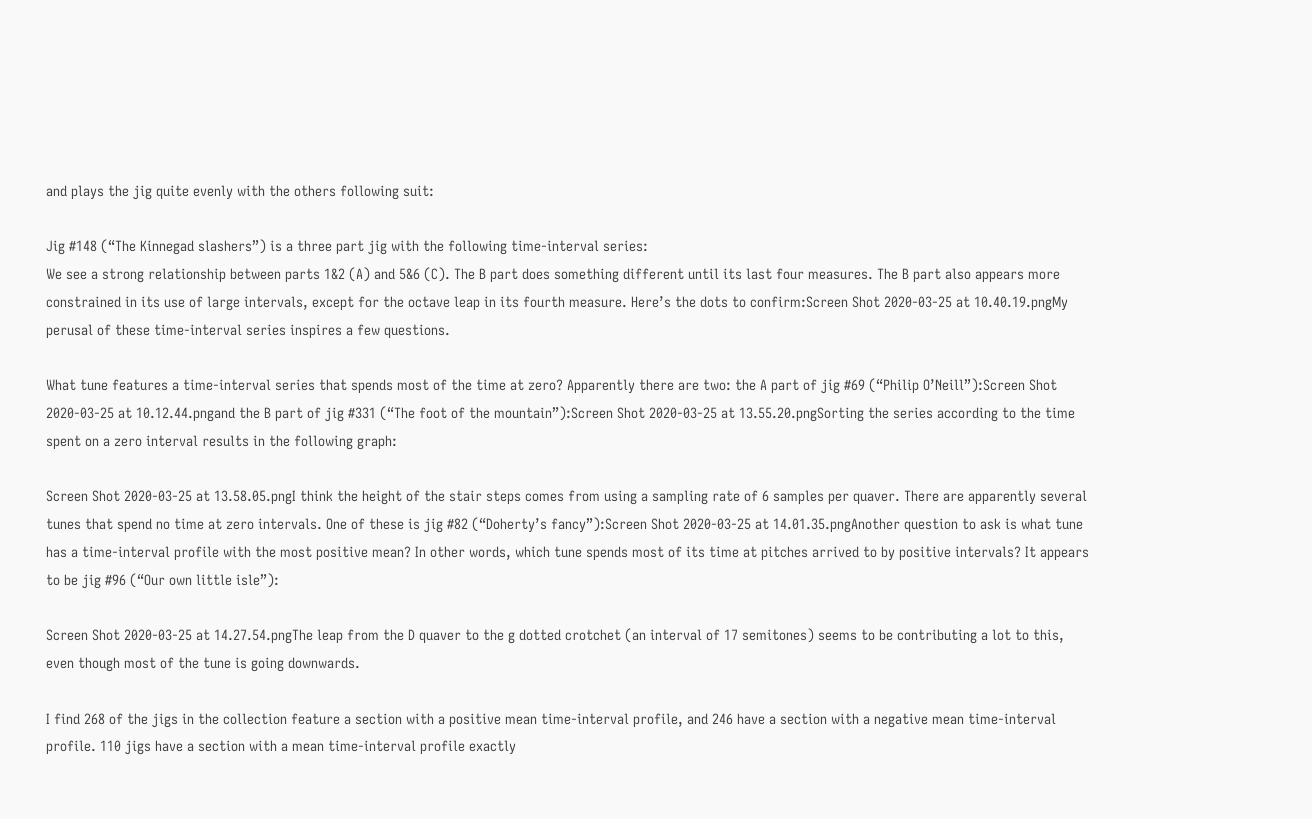and plays the jig quite evenly with the others following suit:

Jig #148 (“The Kinnegad slashers”) is a three part jig with the following time-interval series:
We see a strong relationship between parts 1&2 (A) and 5&6 (C). The B part does something different until its last four measures. The B part also appears more constrained in its use of large intervals, except for the octave leap in its fourth measure. Here’s the dots to confirm:Screen Shot 2020-03-25 at 10.40.19.pngMy perusal of these time-interval series inspires a few questions.

What tune features a time-interval series that spends most of the time at zero? Apparently there are two: the A part of jig #69 (“Philip O’Neill”):Screen Shot 2020-03-25 at 10.12.44.pngand the B part of jig #331 (“The foot of the mountain”):Screen Shot 2020-03-25 at 13.55.20.pngSorting the series according to the time spent on a zero interval results in the following graph:

Screen Shot 2020-03-25 at 13.58.05.pngI think the height of the stair steps comes from using a sampling rate of 6 samples per quaver. There are apparently several tunes that spend no time at zero intervals. One of these is jig #82 (“Doherty’s fancy”):Screen Shot 2020-03-25 at 14.01.35.pngAnother question to ask is what tune has a time-interval profile with the most positive mean? In other words, which tune spends most of its time at pitches arrived to by positive intervals? It appears to be jig #96 (“Our own little isle”):

Screen Shot 2020-03-25 at 14.27.54.pngThe leap from the D quaver to the g dotted crotchet (an interval of 17 semitones) seems to be contributing a lot to this, even though most of the tune is going downwards.

I find 268 of the jigs in the collection feature a section with a positive mean time-interval profile, and 246 have a section with a negative mean time-interval profile. 110 jigs have a section with a mean time-interval profile exactly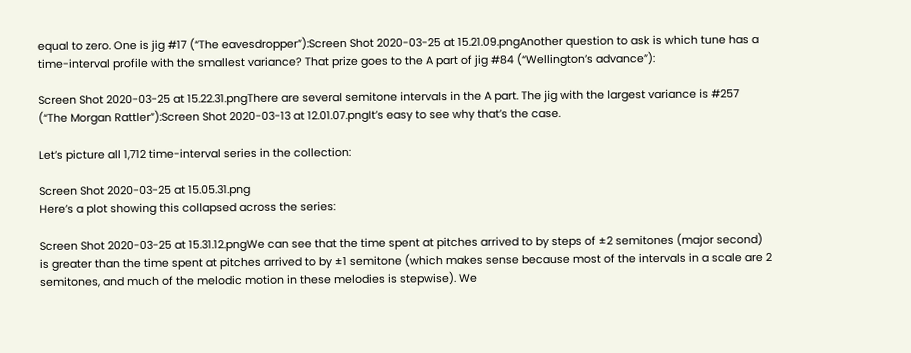equal to zero. One is jig #17 (“The eavesdropper”):Screen Shot 2020-03-25 at 15.21.09.pngAnother question to ask is which tune has a time-interval profile with the smallest variance? That prize goes to the A part of jig #84 (“Wellington’s advance”):

Screen Shot 2020-03-25 at 15.22.31.pngThere are several semitone intervals in the A part. The jig with the largest variance is #257 (“The Morgan Rattler”):Screen Shot 2020-03-13 at 12.01.07.pngIt’s easy to see why that’s the case.

Let’s picture all 1,712 time-interval series in the collection:

Screen Shot 2020-03-25 at 15.05.31.png
Here’s a plot showing this collapsed across the series:

Screen Shot 2020-03-25 at 15.31.12.pngWe can see that the time spent at pitches arrived to by steps of ±2 semitones (major second) is greater than the time spent at pitches arrived to by ±1 semitone (which makes sense because most of the intervals in a scale are 2 semitones, and much of the melodic motion in these melodies is stepwise). We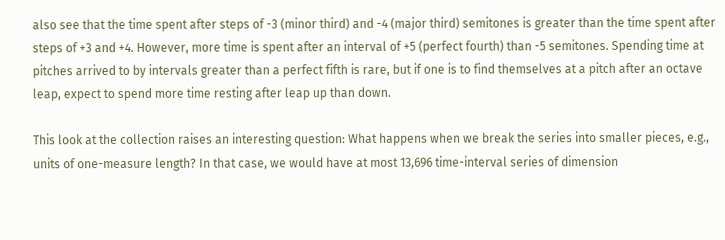also see that the time spent after steps of -3 (minor third) and -4 (major third) semitones is greater than the time spent after steps of +3 and +4. However, more time is spent after an interval of +5 (perfect fourth) than -5 semitones. Spending time at pitches arrived to by intervals greater than a perfect fifth is rare, but if one is to find themselves at a pitch after an octave leap, expect to spend more time resting after leap up than down.

This look at the collection raises an interesting question: What happens when we break the series into smaller pieces, e.g., units of one-measure length? In that case, we would have at most 13,696 time-interval series of dimension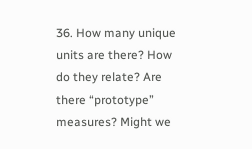36. How many unique units are there? How do they relate? Are there “prototype” measures? Might we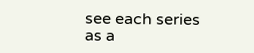see each series as a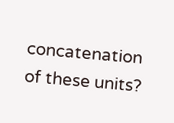concatenation of these units?